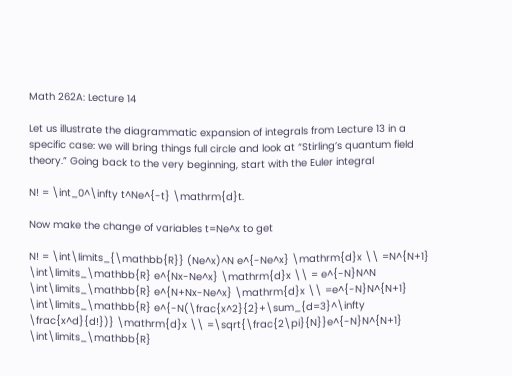Math 262A: Lecture 14

Let us illustrate the diagrammatic expansion of integrals from Lecture 13 in a specific case: we will bring things full circle and look at “Stirling’s quantum field theory.” Going back to the very beginning, start with the Euler integral

N! = \int_0^\infty t^Ne^{-t} \mathrm{d}t.

Now make the change of variables t=Ne^x to get

N! = \int\limits_{\mathbb{R}} (Ne^x)^N e^{-Ne^x} \mathrm{d}x \\ =N^{N+1} \int\limits_\mathbb{R} e^{Nx-Ne^x} \mathrm{d}x \\ = e^{-N}N^N \int\limits_\mathbb{R} e^{N+Nx-Ne^x} \mathrm{d}x \\ =e^{-N}N^{N+1} \int\limits_\mathbb{R} e^{-N(\frac{x^2}{2}+\sum_{d=3}^\infty \frac{x^d}{d!})} \mathrm{d}x \\ =\sqrt{\frac{2\pi}{N}}e^{-N}N^{N+1} \int\limits_\mathbb{R}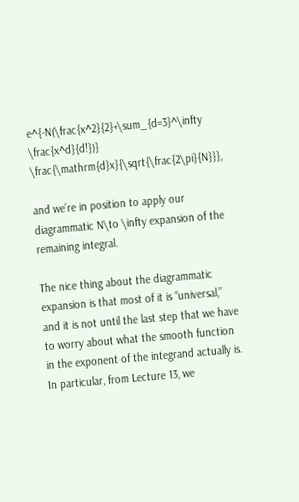e^{-N(\frac{x^2}{2}+\sum_{d=3}^\infty \frac{x^d}{d!})} \frac{\mathrm{d}x}{\sqrt{\frac{2\pi}{N}}},

and we’re in position to apply our diagrammatic N\to \infty expansion of the remaining integral.

The nice thing about the diagrammatic expansion is that most of it is “universal,” and it is not until the last step that we have to worry about what the smooth function in the exponent of the integrand actually is. In particular, from Lecture 13, we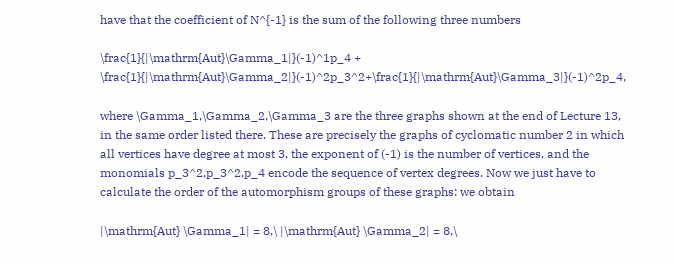have that the coefficient of N^{-1} is the sum of the following three numbers

\frac{1}{|\mathrm{Aut}\Gamma_1|}(-1)^1p_4 + \frac{1}{|\mathrm{Aut}\Gamma_2|}(-1)^2p_3^2+\frac{1}{|\mathrm{Aut}\Gamma_3|}(-1)^2p_4,

where \Gamma_1,\Gamma_2,\Gamma_3 are the three graphs shown at the end of Lecture 13, in the same order listed there. These are precisely the graphs of cyclomatic number 2 in which all vertices have degree at most 3, the exponent of (-1) is the number of vertices, and the monomials p_3^2,p_3^2,p_4 encode the sequence of vertex degrees. Now we just have to calculate the order of the automorphism groups of these graphs: we obtain

|\mathrm{Aut} \Gamma_1| = 8,\ |\mathrm{Aut} \Gamma_2| = 8,\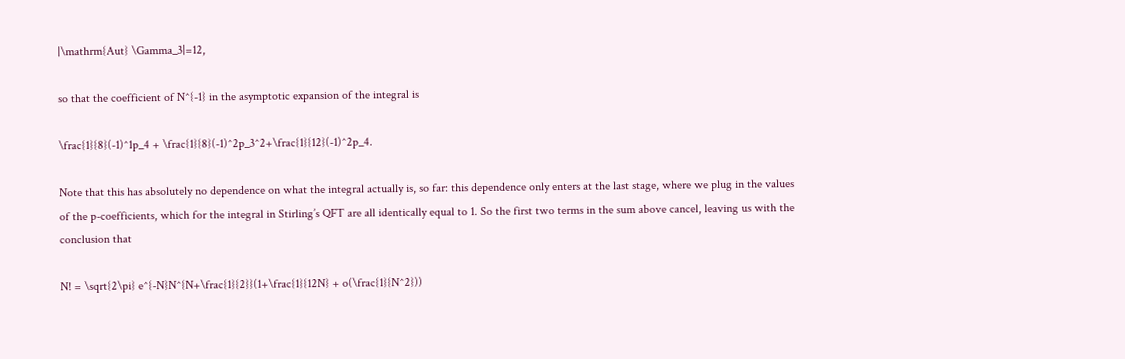|\mathrm{Aut} \Gamma_3|=12,

so that the coefficient of N^{-1} in the asymptotic expansion of the integral is

\frac{1}{8}(-1)^1p_4 + \frac{1}{8}(-1)^2p_3^2+\frac{1}{12}(-1)^2p_4.

Note that this has absolutely no dependence on what the integral actually is, so far: this dependence only enters at the last stage, where we plug in the values of the p-coefficients, which for the integral in Stirling’s QFT are all identically equal to 1. So the first two terms in the sum above cancel, leaving us with the conclusion that

N! = \sqrt{2\pi} e^{-N}N^{N+\frac{1}{2}}(1+\frac{1}{12N} + o(\frac{1}{N^2}))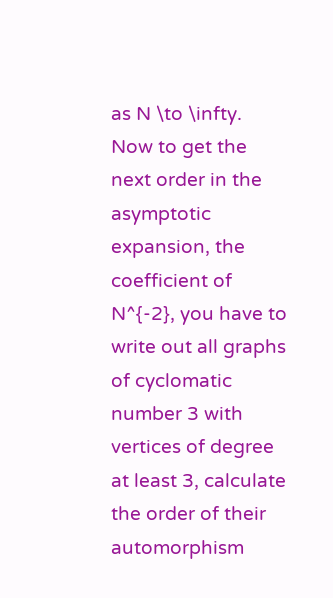as N \to \infty. Now to get the next order in the asymptotic expansion, the coefficient of N^{-2}, you have to write out all graphs of cyclomatic number 3 with vertices of degree at least 3, calculate the order of their automorphism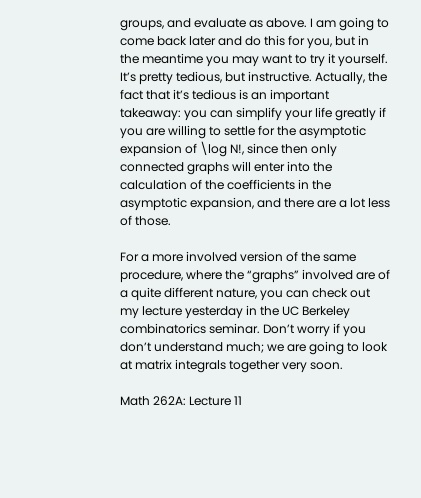groups, and evaluate as above. I am going to come back later and do this for you, but in the meantime you may want to try it yourself. It’s pretty tedious, but instructive. Actually, the fact that it’s tedious is an important takeaway: you can simplify your life greatly if you are willing to settle for the asymptotic expansion of \log N!, since then only connected graphs will enter into the calculation of the coefficients in the asymptotic expansion, and there are a lot less of those.

For a more involved version of the same procedure, where the “graphs” involved are of a quite different nature, you can check out my lecture yesterday in the UC Berkeley combinatorics seminar. Don’t worry if you don’t understand much; we are going to look at matrix integrals together very soon.

Math 262A: Lecture 11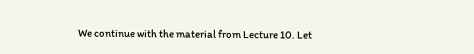We continue with the material from Lecture 10. Let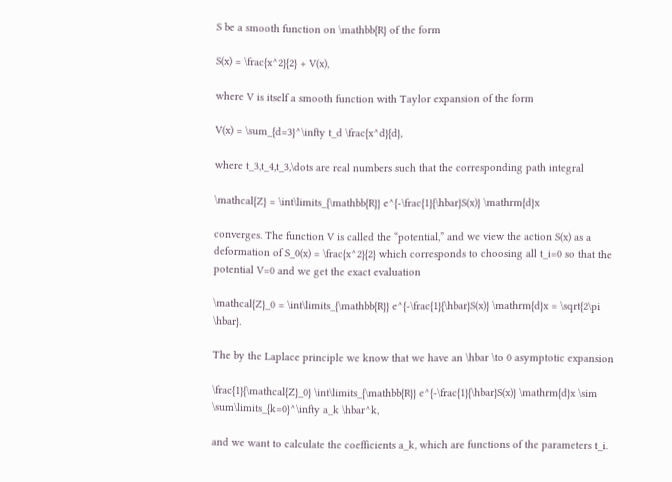S be a smooth function on \mathbb{R} of the form

S(x) = \frac{x^2}{2} + V(x),

where V is itself a smooth function with Taylor expansion of the form

V(x) = \sum_{d=3}^\infty t_d \frac{x^d}{d},

where t_3,t_4,t_3,\dots are real numbers such that the corresponding path integral

\mathcal{Z} = \int\limits_{\mathbb{R}} e^{-\frac{1}{\hbar}S(x)} \mathrm{d}x

converges. The function V is called the “potential,” and we view the action S(x) as a deformation of S_0(x) = \frac{x^2}{2} which corresponds to choosing all t_i=0 so that the potential V=0 and we get the exact evaluation

\mathcal{Z}_0 = \int\limits_{\mathbb{R}} e^{-\frac{1}{\hbar}S(x)} \mathrm{d}x = \sqrt{2\pi \hbar}.

The by the Laplace principle we know that we have an \hbar \to 0 asymptotic expansion

\frac{1}{\mathcal{Z}_0} \int\limits_{\mathbb{R}} e^{-\frac{1}{\hbar}S(x)} \mathrm{d}x \sim \sum\limits_{k=0}^\infty a_k \hbar^k,

and we want to calculate the coefficients a_k, which are functions of the parameters t_i.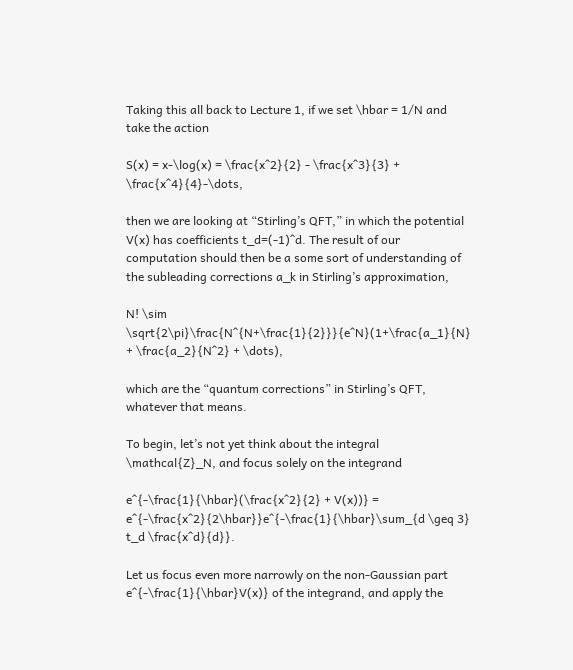Taking this all back to Lecture 1, if we set \hbar = 1/N and take the action

S(x) = x-\log(x) = \frac{x^2}{2} - \frac{x^3}{3} + \frac{x^4}{4}-\dots,

then we are looking at “Stirling’s QFT,” in which the potential V(x) has coefficients t_d=(-1)^d. The result of our computation should then be a some sort of understanding of the subleading corrections a_k in Stirling’s approximation,

N! \sim \sqrt{2\pi}\frac{N^{N+\frac{1}{2}}}{e^N}(1+\frac{a_1}{N} + \frac{a_2}{N^2} + \dots),

which are the “quantum corrections” in Stirling’s QFT, whatever that means.

To begin, let’s not yet think about the integral \mathcal{Z}_N, and focus solely on the integrand

e^{-\frac{1}{\hbar}(\frac{x^2}{2} + V(x))} = e^{-\frac{x^2}{2\hbar}}e^{-\frac{1}{\hbar}\sum_{d \geq 3} t_d \frac{x^d}{d}}.

Let us focus even more narrowly on the non-Gaussian part e^{-\frac{1}{\hbar}V(x)} of the integrand, and apply the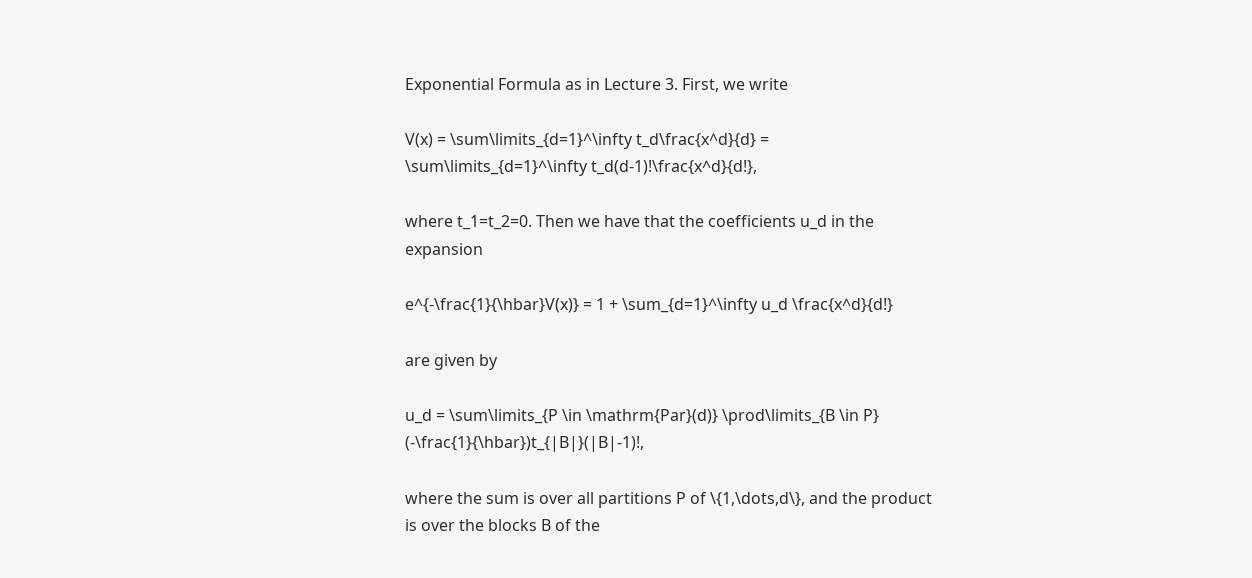Exponential Formula as in Lecture 3. First, we write

V(x) = \sum\limits_{d=1}^\infty t_d\frac{x^d}{d} = \sum\limits_{d=1}^\infty t_d(d-1)!\frac{x^d}{d!},

where t_1=t_2=0. Then we have that the coefficients u_d in the expansion

e^{-\frac{1}{\hbar}V(x)} = 1 + \sum_{d=1}^\infty u_d \frac{x^d}{d!}

are given by

u_d = \sum\limits_{P \in \mathrm{Par}(d)} \prod\limits_{B \in P} (-\frac{1}{\hbar})t_{|B|}(|B|-1)!,

where the sum is over all partitions P of \{1,\dots,d\}, and the product is over the blocks B of the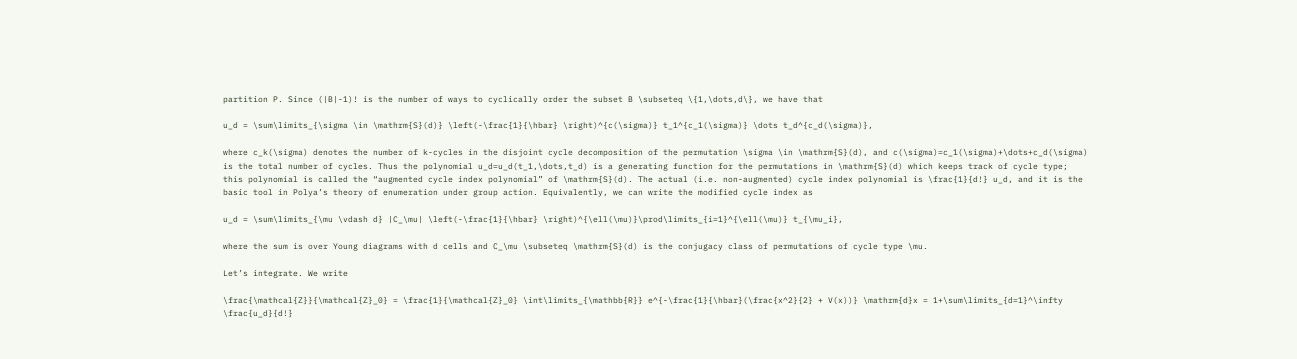partition P. Since (|B|-1)! is the number of ways to cyclically order the subset B \subseteq \{1,\dots,d\}, we have that

u_d = \sum\limits_{\sigma \in \mathrm{S}(d)} \left(-\frac{1}{\hbar} \right)^{c(\sigma)} t_1^{c_1(\sigma)} \dots t_d^{c_d(\sigma)},

where c_k(\sigma) denotes the number of k-cycles in the disjoint cycle decomposition of the permutation \sigma \in \mathrm{S}(d), and c(\sigma)=c_1(\sigma)+\dots+c_d(\sigma) is the total number of cycles. Thus the polynomial u_d=u_d(t_1,\dots,t_d) is a generating function for the permutations in \mathrm{S}(d) which keeps track of cycle type; this polynomial is called the “augmented cycle index polynomial” of \mathrm{S}(d). The actual (i.e. non-augmented) cycle index polynomial is \frac{1}{d!} u_d, and it is the basic tool in Polya’s theory of enumeration under group action. Equivalently, we can write the modified cycle index as

u_d = \sum\limits_{\mu \vdash d} |C_\mu| \left(-\frac{1}{\hbar} \right)^{\ell(\mu)}\prod\limits_{i=1}^{\ell(\mu)} t_{\mu_i},

where the sum is over Young diagrams with d cells and C_\mu \subseteq \mathrm{S}(d) is the conjugacy class of permutations of cycle type \mu.

Let’s integrate. We write

\frac{\mathcal{Z}}{\mathcal{Z}_0} = \frac{1}{\mathcal{Z}_0} \int\limits_{\mathbb{R}} e^{-\frac{1}{\hbar}(\frac{x^2}{2} + V(x))} \mathrm{d}x = 1+\sum\limits_{d=1}^\infty \frac{u_d}{d!}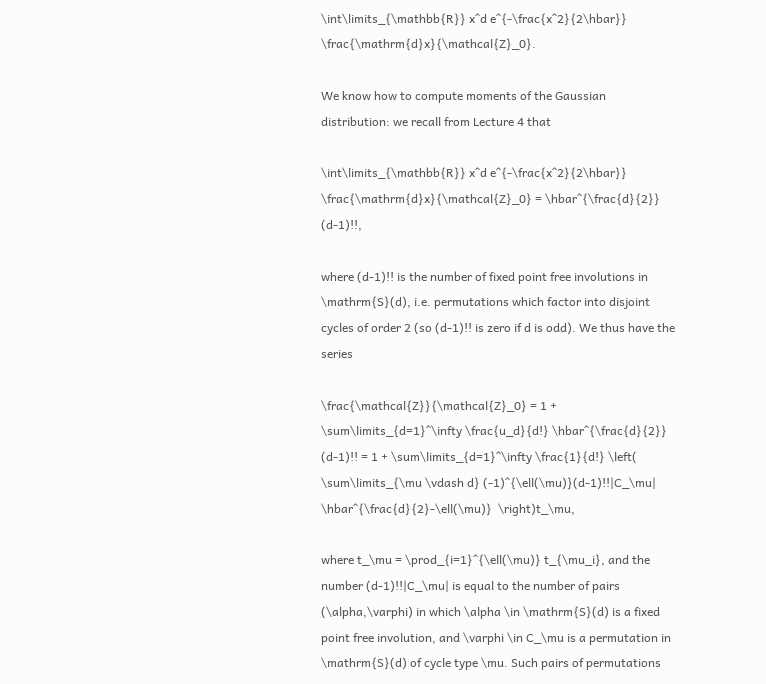\int\limits_{\mathbb{R}} x^d e^{-\frac{x^2}{2\hbar}} \frac{\mathrm{d}x}{\mathcal{Z}_0}.

We know how to compute moments of the Gaussian distribution: we recall from Lecture 4 that

\int\limits_{\mathbb{R}} x^d e^{-\frac{x^2}{2\hbar}} \frac{\mathrm{d}x}{\mathcal{Z}_0} = \hbar^{\frac{d}{2}} (d-1)!!,

where (d-1)!! is the number of fixed point free involutions in \mathrm{S}(d), i.e. permutations which factor into disjoint cycles of order 2 (so (d-1)!! is zero if d is odd). We thus have the series

\frac{\mathcal{Z}}{\mathcal{Z}_0} = 1 + \sum\limits_{d=1}^\infty \frac{u_d}{d!} \hbar^{\frac{d}{2}} (d-1)!! = 1 + \sum\limits_{d=1}^\infty \frac{1}{d!} \left( \sum\limits_{\mu \vdash d} (-1)^{\ell(\mu)}(d-1)!!|C_\mu| \hbar^{\frac{d}{2}-\ell(\mu)}  \right)t_\mu,

where t_\mu = \prod_{i=1}^{\ell(\mu)} t_{\mu_i}, and the number (d-1)!!|C_\mu| is equal to the number of pairs (\alpha,\varphi) in which \alpha \in \mathrm{S}(d) is a fixed point free involution, and \varphi \in C_\mu is a permutation in \mathrm{S}(d) of cycle type \mu. Such pairs of permutations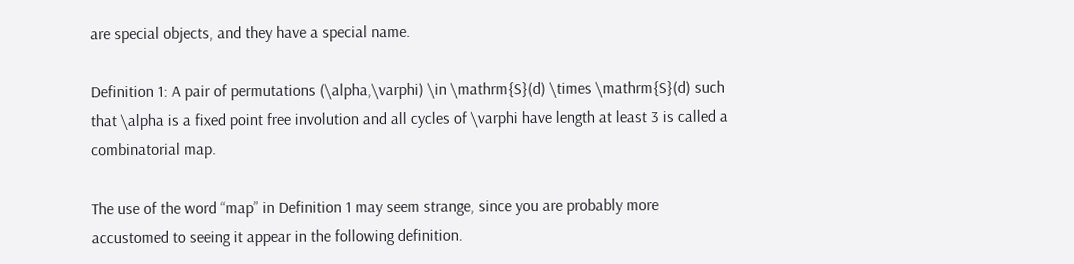are special objects, and they have a special name.

Definition 1: A pair of permutations (\alpha,\varphi) \in \mathrm{S}(d) \times \mathrm{S}(d) such that \alpha is a fixed point free involution and all cycles of \varphi have length at least 3 is called a combinatorial map.

The use of the word “map” in Definition 1 may seem strange, since you are probably more accustomed to seeing it appear in the following definition.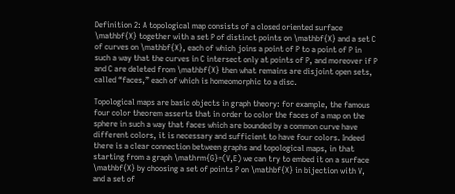Definition 2: A topological map consists of a closed oriented surface \mathbf{X} together with a set P of distinct points on \mathbf{X} and a set C of curves on \mathbf{X}, each of which joins a point of P to a point of P in such a way that the curves in C intersect only at points of P, and moreover if P and C are deleted from \mathbf{X} then what remains are disjoint open sets, called “faces,” each of which is homeomorphic to a disc.

Topological maps are basic objects in graph theory: for example, the famous four color theorem asserts that in order to color the faces of a map on the sphere in such a way that faces which are bounded by a common curve have different colors, it is necessary and sufficient to have four colors. Indeed there is a clear connection between graphs and topological maps, in that starting from a graph \mathrm{G}=(V,E) we can try to embed it on a surface \mathbf{X} by choosing a set of points P on \mathbf{X} in bijection with V, and a set of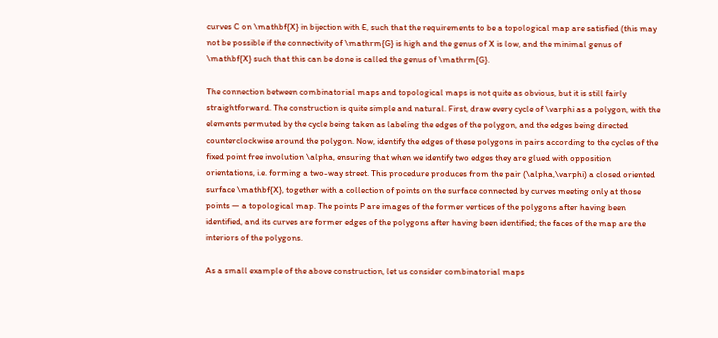curves C on \mathbf{X} in bijection with E, such that the requirements to be a topological map are satisfied (this may not be possible if the connectivity of \mathrm{G} is high and the genus of X is low, and the minimal genus of \mathbf{X} such that this can be done is called the genus of \mathrm{G}.

The connection between combinatorial maps and topological maps is not quite as obvious, but it is still fairly straightforward. The construction is quite simple and natural. First, draw every cycle of \varphi as a polygon, with the elements permuted by the cycle being taken as labeling the edges of the polygon, and the edges being directed counterclockwise around the polygon. Now, identify the edges of these polygons in pairs according to the cycles of the fixed point free involution \alpha, ensuring that when we identify two edges they are glued with opposition orientations, i.e. forming a two-way street. This procedure produces from the pair (\alpha,\varphi) a closed oriented surface \mathbf{X}, together with a collection of points on the surface connected by curves meeting only at those points — a topological map. The points P are images of the former vertices of the polygons after having been identified, and its curves are former edges of the polygons after having been identified; the faces of the map are the interiors of the polygons.

As a small example of the above construction, let us consider combinatorial maps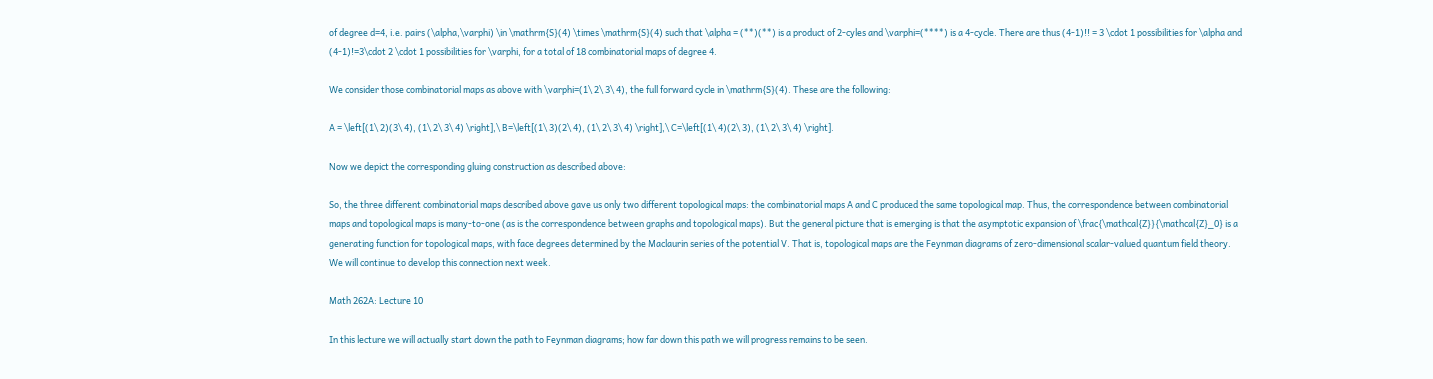of degree d=4, i.e. pairs (\alpha,\varphi) \in \mathrm{S}(4) \times \mathrm{S}(4) such that \alpha = (**)(**) is a product of 2-cyles and \varphi=(****) is a 4-cycle. There are thus (4-1)!! = 3 \cdot 1 possibilities for \alpha and (4-1)!=3\cdot 2 \cdot 1 possibilities for \varphi, for a total of 18 combinatorial maps of degree 4.

We consider those combinatorial maps as above with \varphi=(1\ 2\ 3\ 4), the full forward cycle in \mathrm{S}(4). These are the following:

A = \left[(1\ 2)(3\ 4), (1\ 2\ 3\ 4) \right],\ B=\left[(1\ 3)(2\ 4), (1\ 2\ 3\ 4) \right],\ C=\left[(1\ 4)(2\ 3), (1\ 2\ 3\ 4) \right].

Now we depict the corresponding gluing construction as described above:

So, the three different combinatorial maps described above gave us only two different topological maps: the combinatorial maps A and C produced the same topological map. Thus, the correspondence between combinatorial maps and topological maps is many-to-one (as is the correspondence between graphs and topological maps). But the general picture that is emerging is that the asymptotic expansion of \frac{\mathcal{Z}}{\mathcal{Z}_0} is a generating function for topological maps, with face degrees determined by the Maclaurin series of the potential V. That is, topological maps are the Feynman diagrams of zero-dimensional scalar-valued quantum field theory. We will continue to develop this connection next week.

Math 262A: Lecture 10

In this lecture we will actually start down the path to Feynman diagrams; how far down this path we will progress remains to be seen.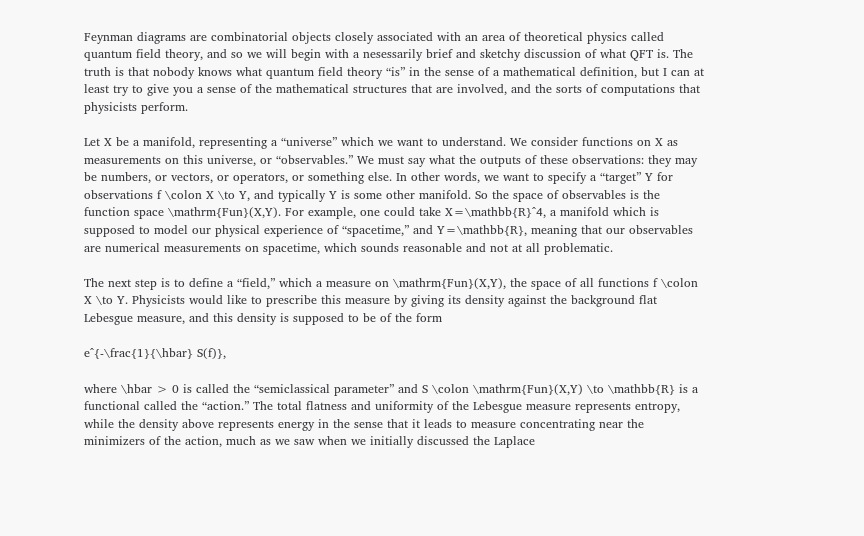Feynman diagrams are combinatorial objects closely associated with an area of theoretical physics called quantum field theory, and so we will begin with a nesessarily brief and sketchy discussion of what QFT is. The truth is that nobody knows what quantum field theory “is” in the sense of a mathematical definition, but I can at least try to give you a sense of the mathematical structures that are involved, and the sorts of computations that physicists perform.

Let X be a manifold, representing a “universe” which we want to understand. We consider functions on X as measurements on this universe, or “observables.” We must say what the outputs of these observations: they may be numbers, or vectors, or operators, or something else. In other words, we want to specify a “target” Y for observations f \colon X \to Y, and typically Y is some other manifold. So the space of observables is the function space \mathrm{Fun}(X,Y). For example, one could take X=\mathbb{R}^4, a manifold which is supposed to model our physical experience of “spacetime,” and Y=\mathbb{R}, meaning that our observables are numerical measurements on spacetime, which sounds reasonable and not at all problematic.

The next step is to define a “field,” which a measure on \mathrm{Fun}(X,Y), the space of all functions f \colon X \to Y. Physicists would like to prescribe this measure by giving its density against the background flat Lebesgue measure, and this density is supposed to be of the form

e^{-\frac{1}{\hbar} S(f)},

where \hbar > 0 is called the “semiclassical parameter” and S \colon \mathrm{Fun}(X,Y) \to \mathbb{R} is a functional called the “action.” The total flatness and uniformity of the Lebesgue measure represents entropy, while the density above represents energy in the sense that it leads to measure concentrating near the minimizers of the action, much as we saw when we initially discussed the Laplace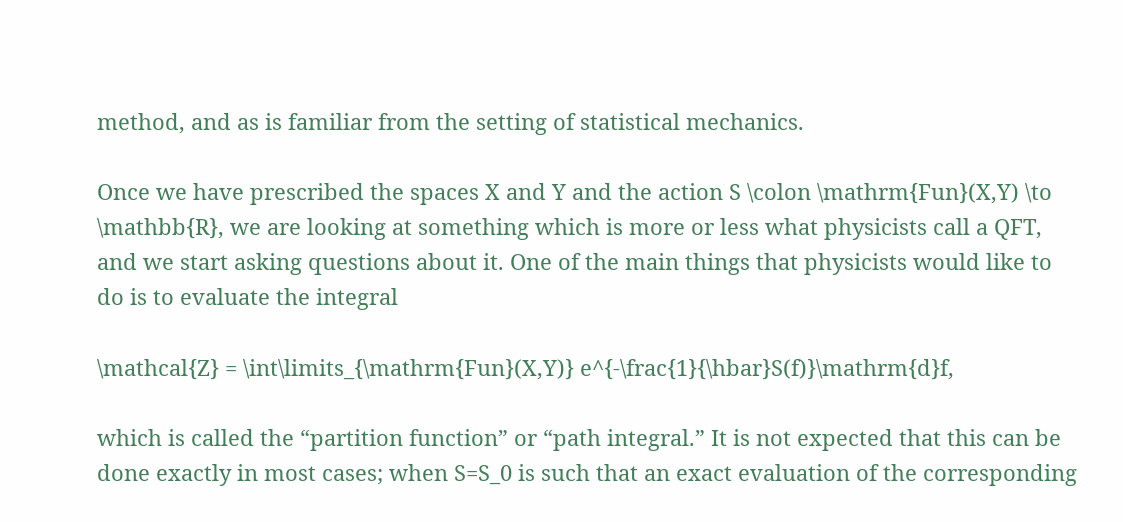method, and as is familiar from the setting of statistical mechanics.

Once we have prescribed the spaces X and Y and the action S \colon \mathrm{Fun}(X,Y) \to \mathbb{R}, we are looking at something which is more or less what physicists call a QFT, and we start asking questions about it. One of the main things that physicists would like to do is to evaluate the integral

\mathcal{Z} = \int\limits_{\mathrm{Fun}(X,Y)} e^{-\frac{1}{\hbar}S(f)}\mathrm{d}f,

which is called the “partition function” or “path integral.” It is not expected that this can be done exactly in most cases; when S=S_0 is such that an exact evaluation of the corresponding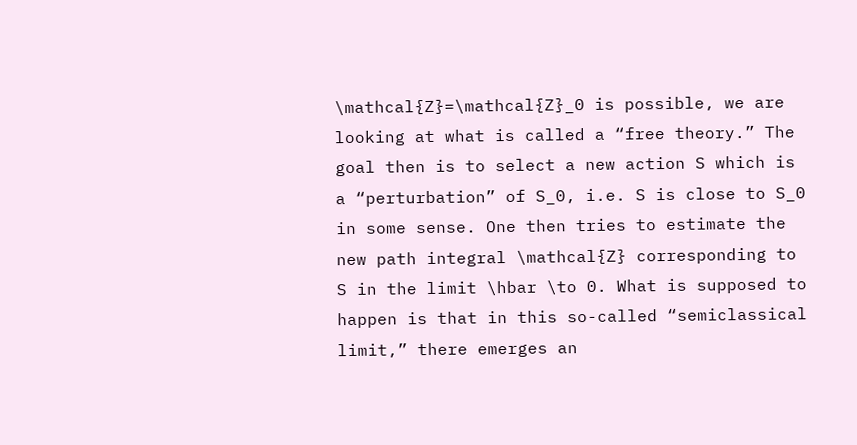\mathcal{Z}=\mathcal{Z}_0 is possible, we are looking at what is called a “free theory.” The goal then is to select a new action S which is a “perturbation” of S_0, i.e. S is close to S_0 in some sense. One then tries to estimate the new path integral \mathcal{Z} corresponding to S in the limit \hbar \to 0. What is supposed to happen is that in this so-called “semiclassical limit,” there emerges an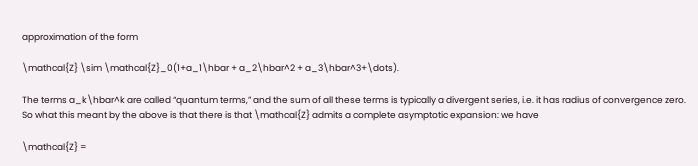approximation of the form

\mathcal{Z} \sim \mathcal{Z}_0(1+a_1\hbar + a_2\hbar^2 + a_3\hbar^3+\dots).

The terms a_k\hbar^k are called “quantum terms,” and the sum of all these terms is typically a divergent series, i.e. it has radius of convergence zero. So what this meant by the above is that there is that \mathcal{Z} admits a complete asymptotic expansion: we have

\mathcal{Z} =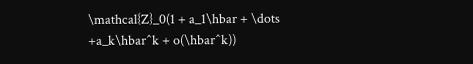\mathcal{Z}_0(1 + a_1\hbar + \dots +a_k\hbar^k + o(\hbar^k))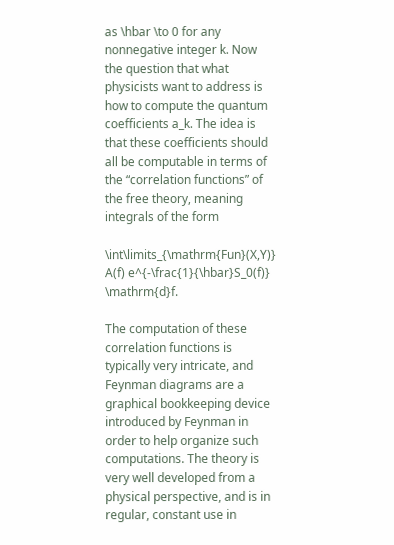as \hbar \to 0 for any nonnegative integer k. Now the question that what physicists want to address is how to compute the quantum coefficients a_k. The idea is that these coefficients should all be computable in terms of the “correlation functions” of the free theory, meaning integrals of the form

\int\limits_{\mathrm{Fun}(X,Y)} A(f) e^{-\frac{1}{\hbar}S_0(f)} \mathrm{d}f.

The computation of these correlation functions is typically very intricate, and Feynman diagrams are a graphical bookkeeping device introduced by Feynman in order to help organize such computations. The theory is very well developed from a physical perspective, and is in regular, constant use in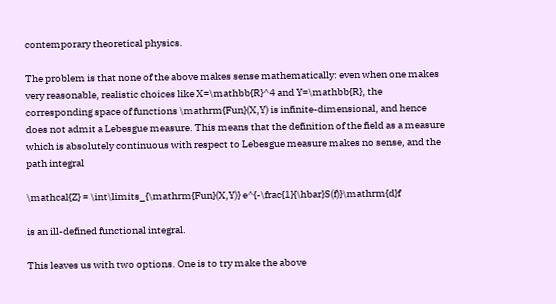contemporary theoretical physics.

The problem is that none of the above makes sense mathematically: even when one makes very reasonable, realistic choices like X=\mathbb{R}^4 and Y=\mathbb{R}, the corresponding space of functions \mathrm{Fun}(X,Y) is infinite-dimensional, and hence does not admit a Lebesgue measure. This means that the definition of the field as a measure which is absolutely continuous with respect to Lebesgue measure makes no sense, and the path integral

\mathcal{Z} = \int\limits_{\mathrm{Fun}(X,Y)} e^{-\frac{1}{\hbar}S(f)}\mathrm{d}f

is an ill-defined functional integral.

This leaves us with two options. One is to try make the above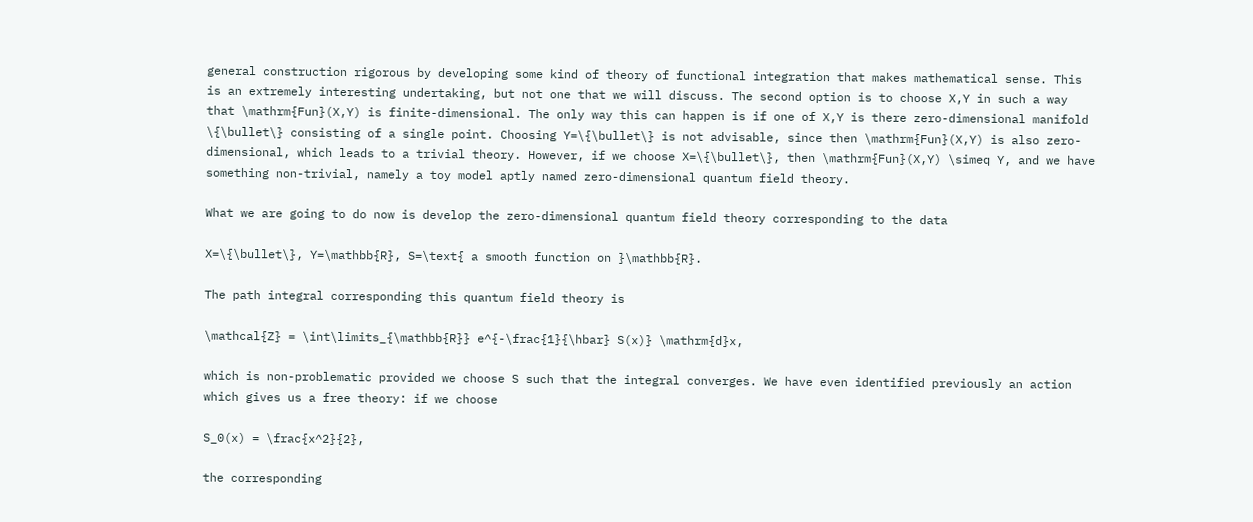general construction rigorous by developing some kind of theory of functional integration that makes mathematical sense. This is an extremely interesting undertaking, but not one that we will discuss. The second option is to choose X,Y in such a way that \mathrm{Fun}(X,Y) is finite-dimensional. The only way this can happen is if one of X,Y is there zero-dimensional manifold \{\bullet\} consisting of a single point. Choosing Y=\{\bullet\} is not advisable, since then \mathrm{Fun}(X,Y) is also zero-dimensional, which leads to a trivial theory. However, if we choose X=\{\bullet\}, then \mathrm{Fun}(X,Y) \simeq Y, and we have something non-trivial, namely a toy model aptly named zero-dimensional quantum field theory.

What we are going to do now is develop the zero-dimensional quantum field theory corresponding to the data

X=\{\bullet\}, Y=\mathbb{R}, S=\text{ a smooth function on }\mathbb{R}.

The path integral corresponding this quantum field theory is

\mathcal{Z} = \int\limits_{\mathbb{R}} e^{-\frac{1}{\hbar} S(x)} \mathrm{d}x,

which is non-problematic provided we choose S such that the integral converges. We have even identified previously an action which gives us a free theory: if we choose

S_0(x) = \frac{x^2}{2},

the corresponding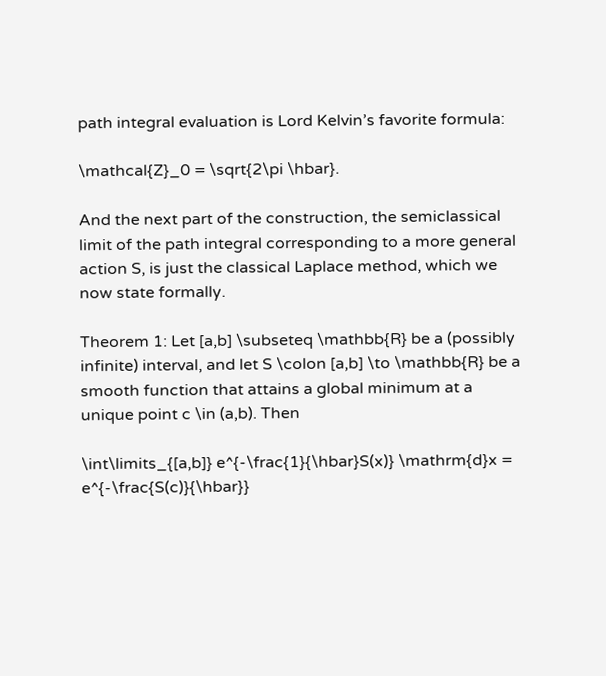path integral evaluation is Lord Kelvin’s favorite formula:

\mathcal{Z}_0 = \sqrt{2\pi \hbar}.

And the next part of the construction, the semiclassical limit of the path integral corresponding to a more general action S, is just the classical Laplace method, which we now state formally.

Theorem 1: Let [a,b] \subseteq \mathbb{R} be a (possibly infinite) interval, and let S \colon [a,b] \to \mathbb{R} be a smooth function that attains a global minimum at a unique point c \in (a,b). Then

\int\limits_{[a,b]} e^{-\frac{1}{\hbar}S(x)} \mathrm{d}x = e^{-\frac{S(c)}{\hbar}}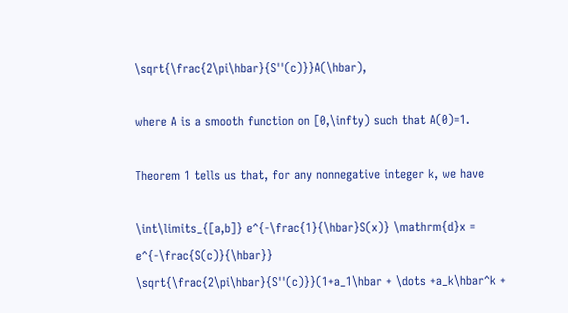\sqrt{\frac{2\pi\hbar}{S''(c)}}A(\hbar),

where A is a smooth function on [0,\infty) such that A(0)=1.

Theorem 1 tells us that, for any nonnegative integer k, we have

\int\limits_{[a,b]} e^{-\frac{1}{\hbar}S(x)} \mathrm{d}x = e^{-\frac{S(c)}{\hbar}} \sqrt{\frac{2\pi\hbar}{S''(c)}}(1+a_1\hbar + \dots +a_k\hbar^k +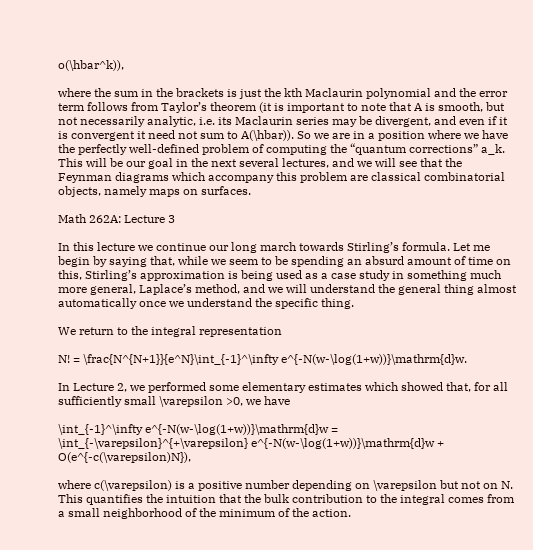o(\hbar^k)),

where the sum in the brackets is just the kth Maclaurin polynomial and the error term follows from Taylor’s theorem (it is important to note that A is smooth, but not necessarily analytic, i.e. its Maclaurin series may be divergent, and even if it is convergent it need not sum to A(\hbar)). So we are in a position where we have the perfectly well-defined problem of computing the “quantum corrections” a_k. This will be our goal in the next several lectures, and we will see that the Feynman diagrams which accompany this problem are classical combinatorial objects, namely maps on surfaces.

Math 262A: Lecture 3

In this lecture we continue our long march towards Stirling’s formula. Let me begin by saying that, while we seem to be spending an absurd amount of time on this, Stirling’s approximation is being used as a case study in something much more general, Laplace’s method, and we will understand the general thing almost automatically once we understand the specific thing.

We return to the integral representation

N! = \frac{N^{N+1}}{e^N}\int_{-1}^\infty e^{-N(w-\log(1+w))}\mathrm{d}w.

In Lecture 2, we performed some elementary estimates which showed that, for all sufficiently small \varepsilon >0, we have

\int_{-1}^\infty e^{-N(w-\log(1+w))}\mathrm{d}w = \int_{-\varepsilon}^{+\varepsilon} e^{-N(w-\log(1+w))}\mathrm{d}w + O(e^{-c(\varepsilon)N}),

where c(\varepsilon) is a positive number depending on \varepsilon but not on N. This quantifies the intuition that the bulk contribution to the integral comes from a small neighborhood of the minimum of the action.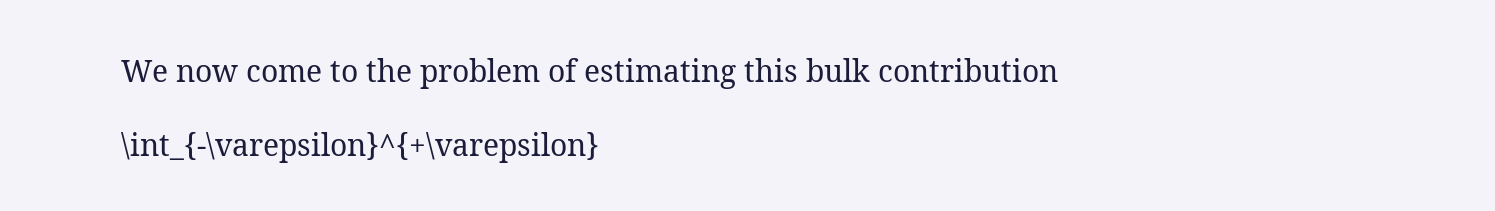We now come to the problem of estimating this bulk contribution

\int_{-\varepsilon}^{+\varepsilon}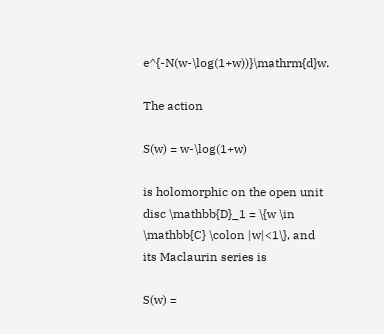e^{-N(w-\log(1+w))}\mathrm{d}w.

The action

S(w) = w-\log(1+w)

is holomorphic on the open unit disc \mathbb{D}_1 = \{w \in \mathbb{C} \colon |w|<1\}, and its Maclaurin series is

S(w) =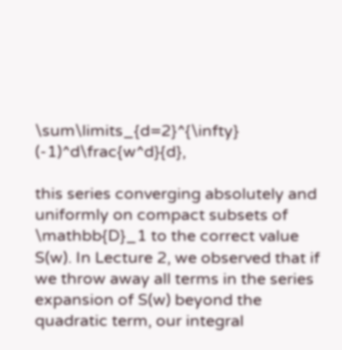\sum\limits_{d=2}^{\infty} (-1)^d\frac{w^d}{d},

this series converging absolutely and uniformly on compact subsets of \mathbb{D}_1 to the correct value S(w). In Lecture 2, we observed that if we throw away all terms in the series expansion of S(w) beyond the quadratic term, our integral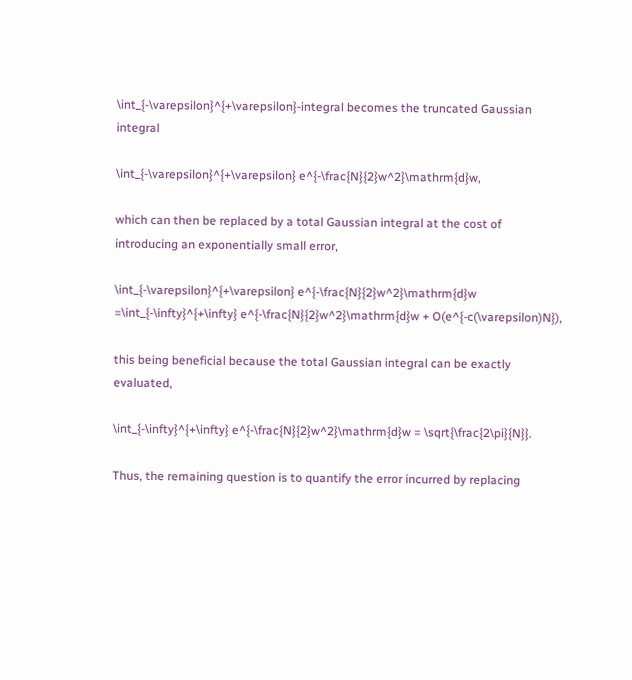\int_{-\varepsilon}^{+\varepsilon}-integral becomes the truncated Gaussian integral

\int_{-\varepsilon}^{+\varepsilon} e^{-\frac{N}{2}w^2}\mathrm{d}w,

which can then be replaced by a total Gaussian integral at the cost of introducing an exponentially small error,

\int_{-\varepsilon}^{+\varepsilon} e^{-\frac{N}{2}w^2}\mathrm{d}w =\int_{-\infty}^{+\infty} e^{-\frac{N}{2}w^2}\mathrm{d}w + O(e^{-c(\varepsilon)N}),

this being beneficial because the total Gaussian integral can be exactly evaluated,

\int_{-\infty}^{+\infty} e^{-\frac{N}{2}w^2}\mathrm{d}w = \sqrt{\frac{2\pi}{N}}.

Thus, the remaining question is to quantify the error incurred by replacing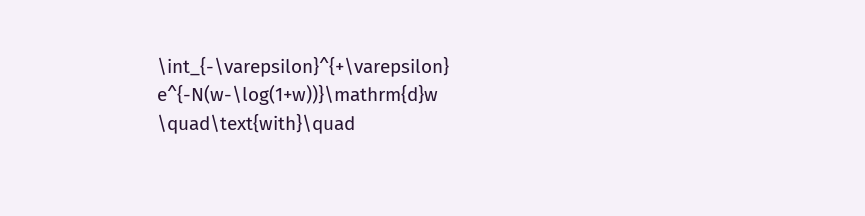\int_{-\varepsilon}^{+\varepsilon} e^{-N(w-\log(1+w))}\mathrm{d}w \quad\text{with}\quad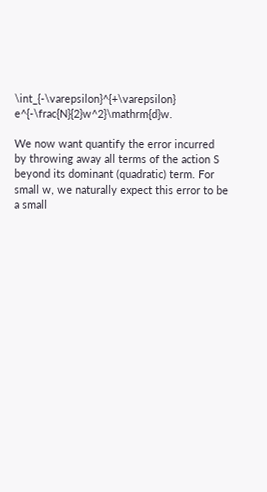\int_{-\varepsilon}^{+\varepsilon} e^{-\frac{N}{2}w^2}\mathrm{d}w.

We now want quantify the error incurred by throwing away all terms of the action S beyond its dominant (quadratic) term. For small w, we naturally expect this error to be a small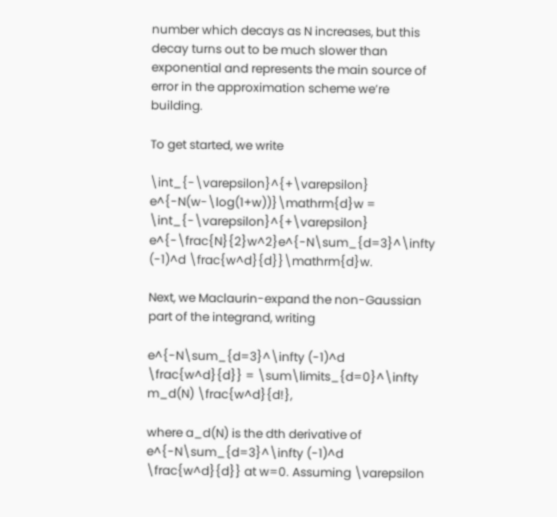number which decays as N increases, but this decay turns out to be much slower than exponential and represents the main source of error in the approximation scheme we’re building.

To get started, we write

\int_{-\varepsilon}^{+\varepsilon} e^{-N(w-\log(1+w))}\mathrm{d}w = \int_{-\varepsilon}^{+\varepsilon} e^{-\frac{N}{2}w^2}e^{-N\sum_{d=3}^\infty (-1)^d \frac{w^d}{d}}\mathrm{d}w.

Next, we Maclaurin-expand the non-Gaussian part of the integrand, writing

e^{-N\sum_{d=3}^\infty (-1)^d \frac{w^d}{d}} = \sum\limits_{d=0}^\infty m_d(N) \frac{w^d}{d!},

where a_d(N) is the dth derivative of e^{-N\sum_{d=3}^\infty (-1)^d \frac{w^d}{d}} at w=0. Assuming \varepsilon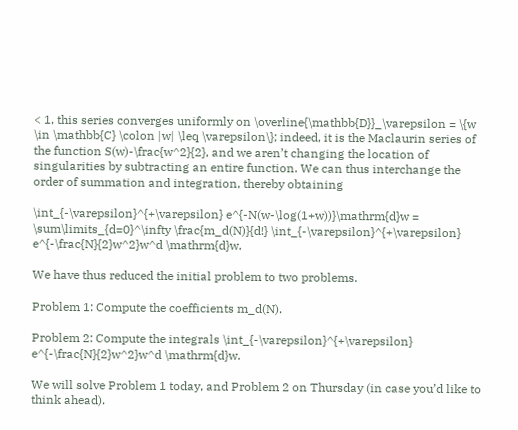< 1, this series converges uniformly on \overline{\mathbb{D}}_\varepsilon = \{w \in \mathbb{C} \colon |w| \leq \varepsilon\}; indeed, it is the Maclaurin series of the function S(w)-\frac{w^2}{2}, and we aren’t changing the location of singularities by subtracting an entire function. We can thus interchange the order of summation and integration, thereby obtaining

\int_{-\varepsilon}^{+\varepsilon} e^{-N(w-\log(1+w))}\mathrm{d}w = \sum\limits_{d=0}^\infty \frac{m_d(N)}{d!} \int_{-\varepsilon}^{+\varepsilon} e^{-\frac{N}{2}w^2}w^d \mathrm{d}w.

We have thus reduced the initial problem to two problems.

Problem 1: Compute the coefficients m_d(N).

Problem 2: Compute the integrals \int_{-\varepsilon}^{+\varepsilon} e^{-\frac{N}{2}w^2}w^d \mathrm{d}w.

We will solve Problem 1 today, and Problem 2 on Thursday (in case you’d like to think ahead).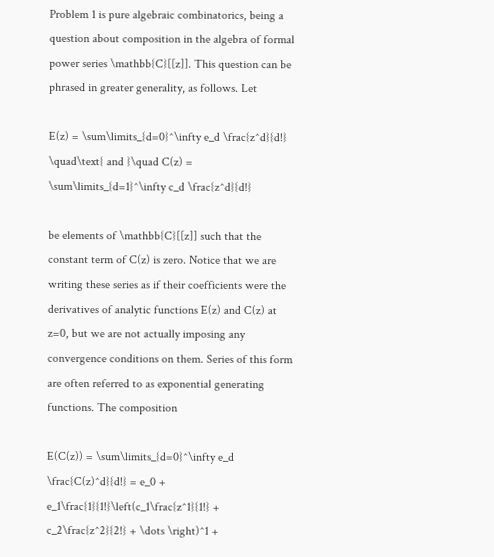Problem 1 is pure algebraic combinatorics, being a question about composition in the algebra of formal power series \mathbb{C}[[z]]. This question can be phrased in greater generality, as follows. Let

E(z) = \sum\limits_{d=0}^\infty e_d \frac{z^d}{d!} \quad\text{ and }\quad C(z) = \sum\limits_{d=1}^\infty c_d \frac{z^d}{d!}

be elements of \mathbb{C}[[z]] such that the constant term of C(z) is zero. Notice that we are writing these series as if their coefficients were the derivatives of analytic functions E(z) and C(z) at z=0, but we are not actually imposing any convergence conditions on them. Series of this form are often referred to as exponential generating functions. The composition

E(C(z)) = \sum\limits_{d=0}^\infty e_d \frac{C(z)^d}{d!} = e_0 + e_1\frac{1}{1!}\left(c_1\frac{z^1}{1!} + c_2\frac{z^2}{2!} + \dots \right)^1 +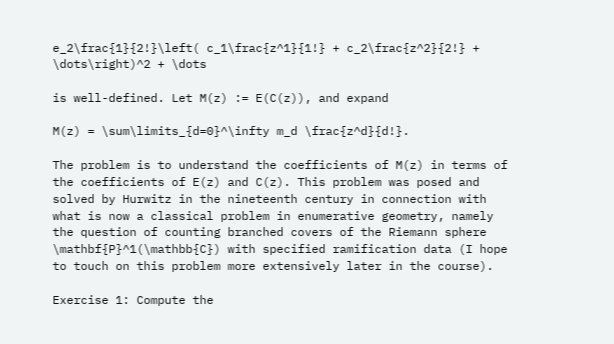e_2\frac{1}{2!}\left( c_1\frac{z^1}{1!} + c_2\frac{z^2}{2!} + \dots\right)^2 + \dots

is well-defined. Let M(z) := E(C(z)), and expand

M(z) = \sum\limits_{d=0}^\infty m_d \frac{z^d}{d!}.

The problem is to understand the coefficients of M(z) in terms of the coefficients of E(z) and C(z). This problem was posed and solved by Hurwitz in the nineteenth century in connection with what is now a classical problem in enumerative geometry, namely the question of counting branched covers of the Riemann sphere \mathbf{P}^1(\mathbb{C}) with specified ramification data (I hope to touch on this problem more extensively later in the course).

Exercise 1: Compute the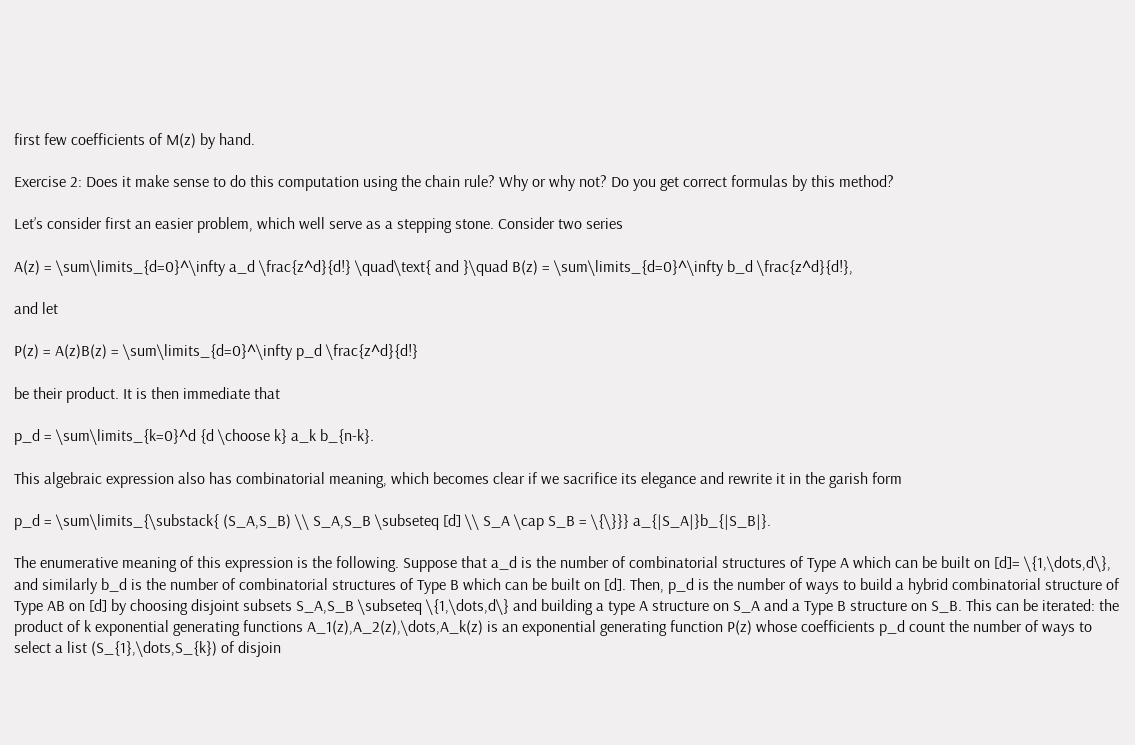first few coefficients of M(z) by hand.

Exercise 2: Does it make sense to do this computation using the chain rule? Why or why not? Do you get correct formulas by this method?

Let’s consider first an easier problem, which well serve as a stepping stone. Consider two series

A(z) = \sum\limits_{d=0}^\infty a_d \frac{z^d}{d!} \quad\text{ and }\quad B(z) = \sum\limits_{d=0}^\infty b_d \frac{z^d}{d!},

and let

P(z) = A(z)B(z) = \sum\limits_{d=0}^\infty p_d \frac{z^d}{d!}

be their product. It is then immediate that

p_d = \sum\limits_{k=0}^d {d \choose k} a_k b_{n-k}.

This algebraic expression also has combinatorial meaning, which becomes clear if we sacrifice its elegance and rewrite it in the garish form

p_d = \sum\limits_{\substack{ (S_A,S_B) \\ S_A,S_B \subseteq [d] \\ S_A \cap S_B = \{\}}} a_{|S_A|}b_{|S_B|}.

The enumerative meaning of this expression is the following. Suppose that a_d is the number of combinatorial structures of Type A which can be built on [d]= \{1,\dots,d\}, and similarly b_d is the number of combinatorial structures of Type B which can be built on [d]. Then, p_d is the number of ways to build a hybrid combinatorial structure of Type AB on [d] by choosing disjoint subsets S_A,S_B \subseteq \{1,\dots,d\} and building a type A structure on S_A and a Type B structure on S_B. This can be iterated: the product of k exponential generating functions A_1(z),A_2(z),\dots,A_k(z) is an exponential generating function P(z) whose coefficients p_d count the number of ways to select a list (S_{1},\dots,S_{k}) of disjoin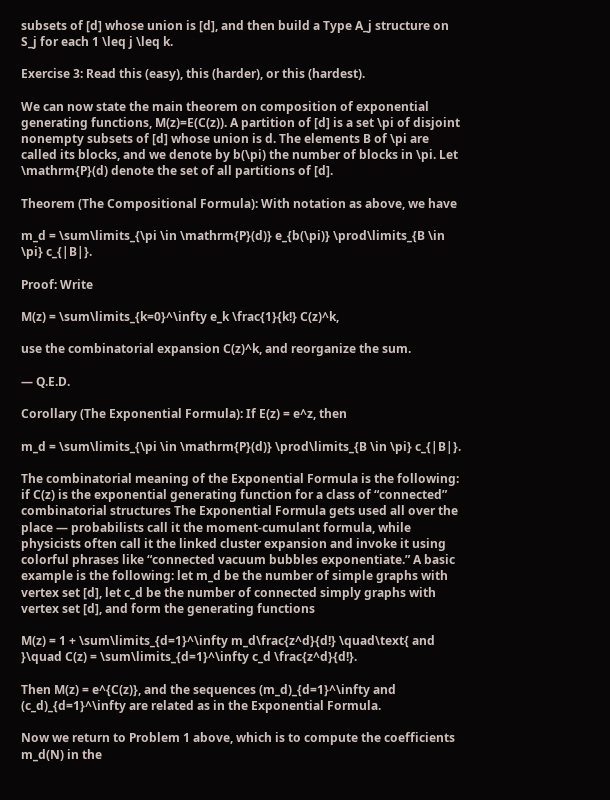subsets of [d] whose union is [d], and then build a Type A_j structure on S_j for each 1 \leq j \leq k.

Exercise 3: Read this (easy), this (harder), or this (hardest).

We can now state the main theorem on composition of exponential generating functions, M(z)=E(C(z)). A partition of [d] is a set \pi of disjoint nonempty subsets of [d] whose union is d. The elements B of \pi are called its blocks, and we denote by b(\pi) the number of blocks in \pi. Let \mathrm{P}(d) denote the set of all partitions of [d].

Theorem (The Compositional Formula): With notation as above, we have

m_d = \sum\limits_{\pi \in \mathrm{P}(d)} e_{b(\pi)} \prod\limits_{B \in \pi} c_{|B|}.

Proof: Write

M(z) = \sum\limits_{k=0}^\infty e_k \frac{1}{k!} C(z)^k,

use the combinatorial expansion C(z)^k, and reorganize the sum.

— Q.E.D.

Corollary (The Exponential Formula): If E(z) = e^z, then

m_d = \sum\limits_{\pi \in \mathrm{P}(d)} \prod\limits_{B \in \pi} c_{|B|}.

The combinatorial meaning of the Exponential Formula is the following: if C(z) is the exponential generating function for a class of “connected” combinatorial structures The Exponential Formula gets used all over the place — probabilists call it the moment-cumulant formula, while physicists often call it the linked cluster expansion and invoke it using colorful phrases like “connected vacuum bubbles exponentiate.” A basic example is the following: let m_d be the number of simple graphs with vertex set [d], let c_d be the number of connected simply graphs with vertex set [d], and form the generating functions

M(z) = 1 + \sum\limits_{d=1}^\infty m_d\frac{z^d}{d!} \quad\text{ and }\quad C(z) = \sum\limits_{d=1}^\infty c_d \frac{z^d}{d!}.

Then M(z) = e^{C(z)}, and the sequences (m_d)_{d=1}^\infty and (c_d)_{d=1}^\infty are related as in the Exponential Formula.

Now we return to Problem 1 above, which is to compute the coefficients m_d(N) in the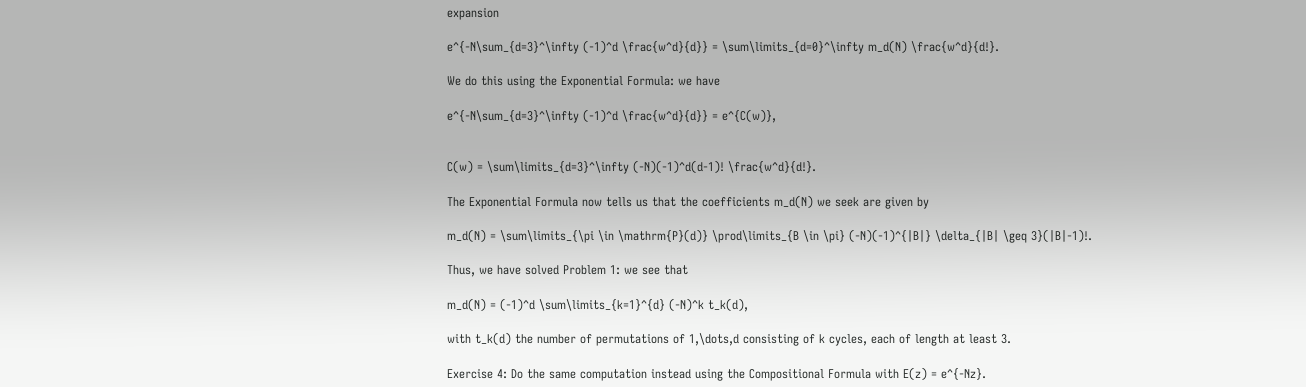expansion

e^{-N\sum_{d=3}^\infty (-1)^d \frac{w^d}{d}} = \sum\limits_{d=0}^\infty m_d(N) \frac{w^d}{d!}.

We do this using the Exponential Formula: we have

e^{-N\sum_{d=3}^\infty (-1)^d \frac{w^d}{d}} = e^{C(w)},


C(w) = \sum\limits_{d=3}^\infty (-N)(-1)^d(d-1)! \frac{w^d}{d!}.

The Exponential Formula now tells us that the coefficients m_d(N) we seek are given by

m_d(N) = \sum\limits_{\pi \in \mathrm{P}(d)} \prod\limits_{B \in \pi} (-N)(-1)^{|B|} \delta_{|B| \geq 3}(|B|-1)!.

Thus, we have solved Problem 1: we see that

m_d(N) = (-1)^d \sum\limits_{k=1}^{d} (-N)^k t_k(d),

with t_k(d) the number of permutations of 1,\dots,d consisting of k cycles, each of length at least 3.

Exercise 4: Do the same computation instead using the Compositional Formula with E(z) = e^{-Nz}.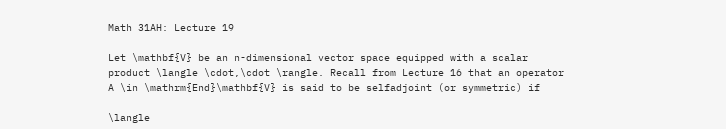Math 31AH: Lecture 19

Let \mathbf{V} be an n-dimensional vector space equipped with a scalar product \langle \cdot,\cdot \rangle. Recall from Lecture 16 that an operator A \in \mathrm{End}\mathbf{V} is said to be selfadjoint (or symmetric) if

\langle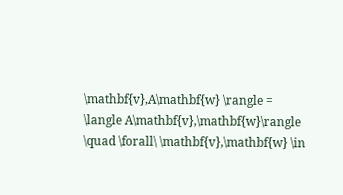\mathbf{v},A\mathbf{w} \rangle = \langle A\mathbf{v},\mathbf{w}\rangle \quad \forall\ \mathbf{v},\mathbf{w} \in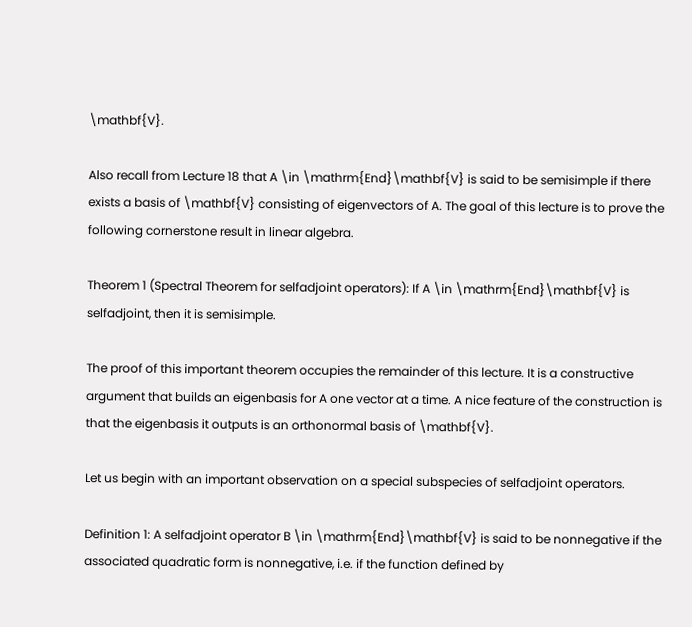\mathbf{V}.

Also recall from Lecture 18 that A \in \mathrm{End}\mathbf{V} is said to be semisimple if there exists a basis of \mathbf{V} consisting of eigenvectors of A. The goal of this lecture is to prove the following cornerstone result in linear algebra.

Theorem 1 (Spectral Theorem for selfadjoint operators): If A \in \mathrm{End}\mathbf{V} is selfadjoint, then it is semisimple.

The proof of this important theorem occupies the remainder of this lecture. It is a constructive argument that builds an eigenbasis for A one vector at a time. A nice feature of the construction is that the eigenbasis it outputs is an orthonormal basis of \mathbf{V}.

Let us begin with an important observation on a special subspecies of selfadjoint operators.

Definition 1: A selfadjoint operator B \in \mathrm{End}\mathbf{V} is said to be nonnegative if the associated quadratic form is nonnegative, i.e. if the function defined by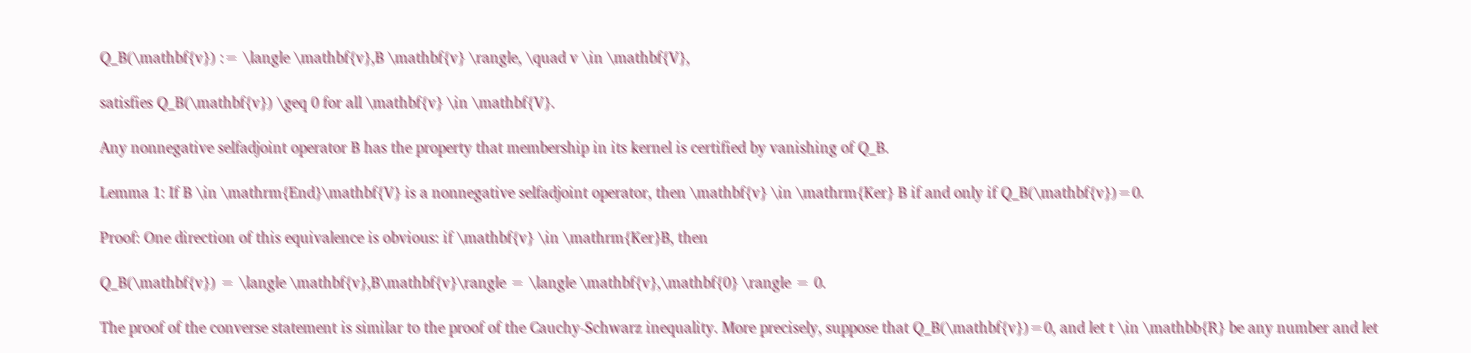Q_B(\mathbf{v}) := \langle \mathbf{v},B \mathbf{v} \rangle, \quad v \in \mathbf{V},

satisfies Q_B(\mathbf{v}) \geq 0 for all \mathbf{v} \in \mathbf{V}.

Any nonnegative selfadjoint operator B has the property that membership in its kernel is certified by vanishing of Q_B.

Lemma 1: If B \in \mathrm{End}\mathbf{V} is a nonnegative selfadjoint operator, then \mathbf{v} \in \mathrm{Ker} B if and only if Q_B(\mathbf{v})=0.

Proof: One direction of this equivalence is obvious: if \mathbf{v} \in \mathrm{Ker}B, then

Q_B(\mathbf{v}) = \langle \mathbf{v},B\mathbf{v}\rangle = \langle \mathbf{v},\mathbf{0} \rangle = 0.

The proof of the converse statement is similar to the proof of the Cauchy-Schwarz inequality. More precisely, suppose that Q_B(\mathbf{v})=0, and let t \in \mathbb{R} be any number and let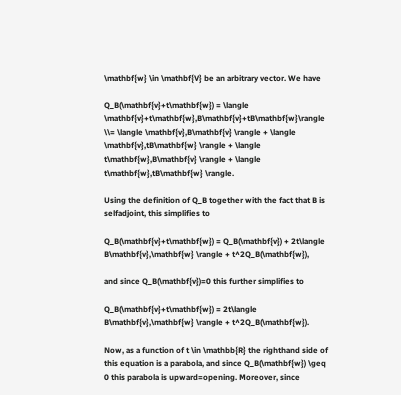\mathbf{w} \in \mathbf{V} be an arbitrary vector. We have

Q_B(\mathbf{v}+t\mathbf{w}) = \langle \mathbf{v}+t\mathbf{w},B\mathbf{v}+tB\mathbf{w}\rangle \\= \langle \mathbf{v},B\mathbf{v} \rangle + \langle \mathbf{v},tB\mathbf{w} \rangle + \langle t\mathbf{w},B\mathbf{v} \rangle + \langle t\mathbf{w},tB\mathbf{w} \rangle.

Using the definition of Q_B together with the fact that B is selfadjoint, this simplifies to

Q_B(\mathbf{v}+t\mathbf{w}) = Q_B(\mathbf{v}) + 2t\langle B\mathbf{v},\mathbf{w} \rangle + t^2Q_B(\mathbf{w}),

and since Q_B(\mathbf{v})=0 this further simplifies to

Q_B(\mathbf{v}+t\mathbf{w}) = 2t\langle B\mathbf{v},\mathbf{w} \rangle + t^2Q_B(\mathbf{w}).

Now, as a function of t \in \mathbb{R} the righthand side of this equation is a parabola, and since Q_B(\mathbf{w}) \geq 0 this parabola is upward=opening. Moreover, since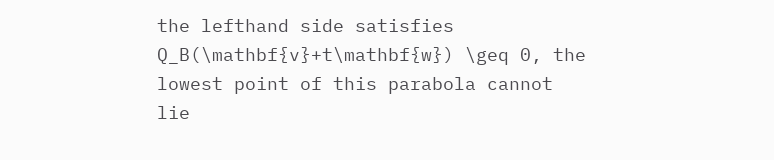the lefthand side satisfies Q_B(\mathbf{v}+t\mathbf{w}) \geq 0, the lowest point of this parabola cannot lie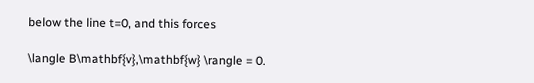below the line t=0, and this forces

\langle B\mathbf{v},\mathbf{w} \rangle = 0.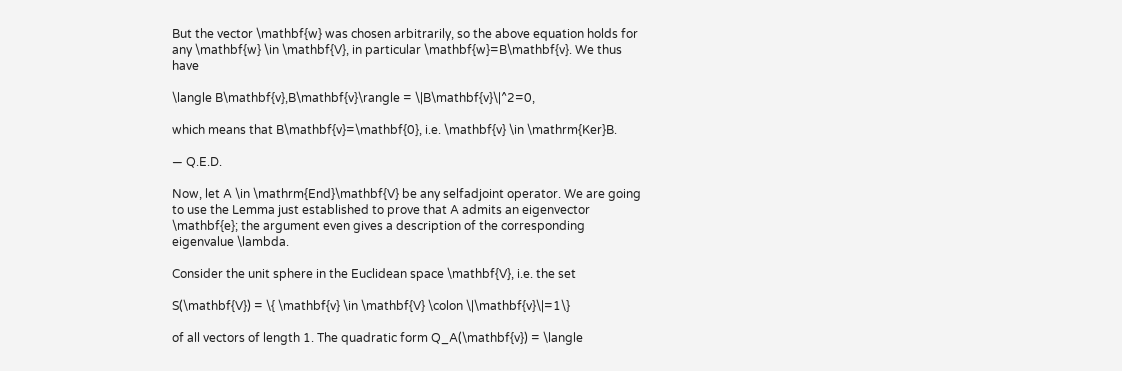But the vector \mathbf{w} was chosen arbitrarily, so the above equation holds for any \mathbf{w} \in \mathbf{V}, in particular \mathbf{w}=B\mathbf{v}. We thus have

\langle B\mathbf{v},B\mathbf{v}\rangle = \|B\mathbf{v}\|^2=0,

which means that B\mathbf{v}=\mathbf{0}, i.e. \mathbf{v} \in \mathrm{Ker}B.

— Q.E.D.

Now, let A \in \mathrm{End}\mathbf{V} be any selfadjoint operator. We are going to use the Lemma just established to prove that A admits an eigenvector \mathbf{e}; the argument even gives a description of the corresponding eigenvalue \lambda.

Consider the unit sphere in the Euclidean space \mathbf{V}, i.e. the set

S(\mathbf{V}) = \{ \mathbf{v} \in \mathbf{V} \colon \|\mathbf{v}\|=1\}

of all vectors of length 1. The quadratic form Q_A(\mathbf{v}) = \langle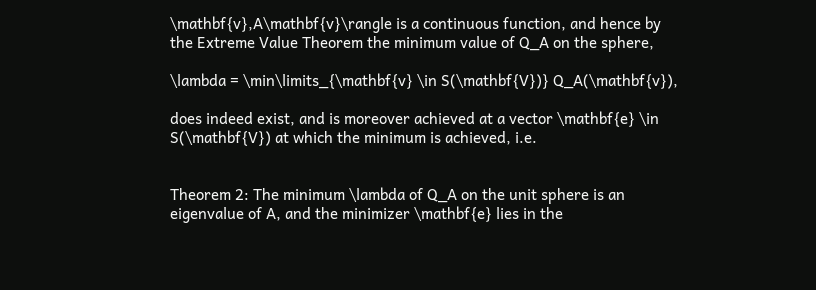\mathbf{v},A\mathbf{v}\rangle is a continuous function, and hence by the Extreme Value Theorem the minimum value of Q_A on the sphere,

\lambda = \min\limits_{\mathbf{v} \in S(\mathbf{V})} Q_A(\mathbf{v}),

does indeed exist, and is moreover achieved at a vector \mathbf{e} \in S(\mathbf{V}) at which the minimum is achieved, i.e.


Theorem 2: The minimum \lambda of Q_A on the unit sphere is an eigenvalue of A, and the minimizer \mathbf{e} lies in the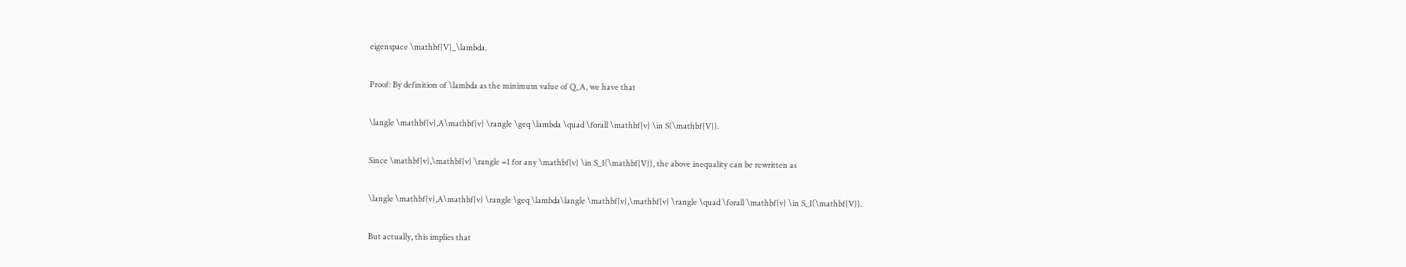eigenspace \mathbf{V}_\lambda.

Proof: By definition of \lambda as the minimum value of Q_A, we have that

\langle \mathbf{v},A\mathbf{v} \rangle \geq \lambda \quad \forall \mathbf{v} \in S(\mathbf{V}).

Since \mathbf{v},\mathbf{v} \rangle =1 for any \mathbf{v} \in S_1(\mathbf{V}), the above inequality can be rewritten as

\langle \mathbf{v},A\mathbf{v} \rangle \geq \lambda\langle \mathbf{v},\mathbf{v} \rangle \quad \forall \mathbf{v} \in S_1(\mathbf{V}).

But actually, this implies that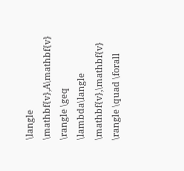\langle \mathbf{v},A\mathbf{v} \rangle \geq \lambda\langle \mathbf{v},\mathbf{v} \rangle \quad \forall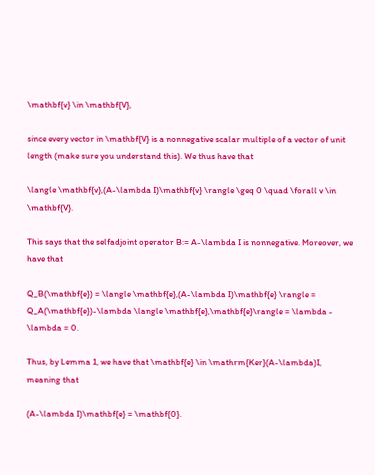\mathbf{v} \in \mathbf{V},

since every vector in \mathbf{V} is a nonnegative scalar multiple of a vector of unit length (make sure you understand this). We thus have that

\langle \mathbf{v},(A-\lambda I)\mathbf{v} \rangle \geq 0 \quad \forall v \in \mathbf{V}.

This says that the selfadjoint operator B:= A-\lambda I is nonnegative. Moreover, we have that

Q_B(\mathbf{e}) = \langle \mathbf{e},(A-\lambda I)\mathbf{e} \rangle = Q_A(\mathbf{e})-\lambda \langle \mathbf{e},\mathbf{e}\rangle = \lambda - \lambda = 0.

Thus, by Lemma 1, we have that \mathbf{e} \in \mathrm{Ker}(A-\lambda)I, meaning that

(A-\lambda I)\mathbf{e} = \mathbf{0}.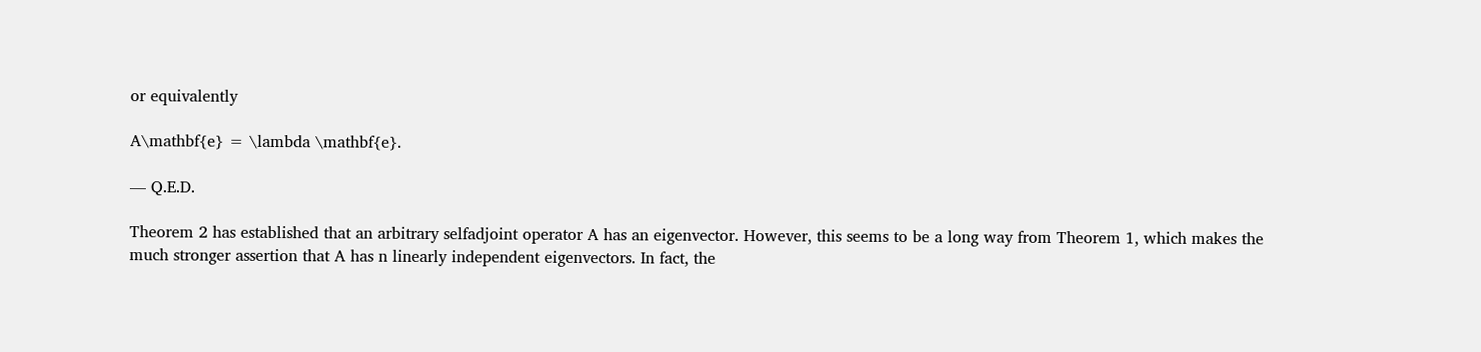or equivalently

A\mathbf{e} = \lambda \mathbf{e}.

— Q.E.D.

Theorem 2 has established that an arbitrary selfadjoint operator A has an eigenvector. However, this seems to be a long way from Theorem 1, which makes the much stronger assertion that A has n linearly independent eigenvectors. In fact, the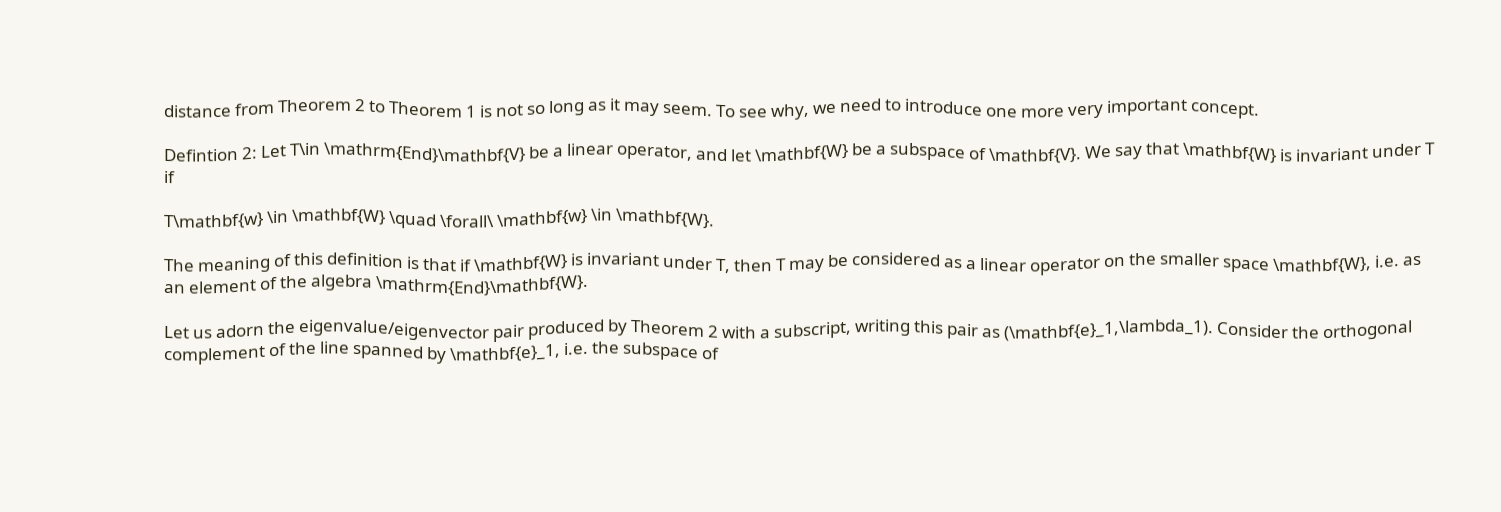distance from Theorem 2 to Theorem 1 is not so long as it may seem. To see why, we need to introduce one more very important concept.

Defintion 2: Let T\in \mathrm{End}\mathbf{V} be a linear operator, and let \mathbf{W} be a subspace of \mathbf{V}. We say that \mathbf{W} is invariant under T if

T\mathbf{w} \in \mathbf{W} \quad \forall\ \mathbf{w} \in \mathbf{W}.

The meaning of this definition is that if \mathbf{W} is invariant under T, then T may be considered as a linear operator on the smaller space \mathbf{W}, i.e. as an element of the algebra \mathrm{End}\mathbf{W}.

Let us adorn the eigenvalue/eigenvector pair produced by Theorem 2 with a subscript, writing this pair as (\mathbf{e}_1,\lambda_1). Consider the orthogonal complement of the line spanned by \mathbf{e}_1, i.e. the subspace of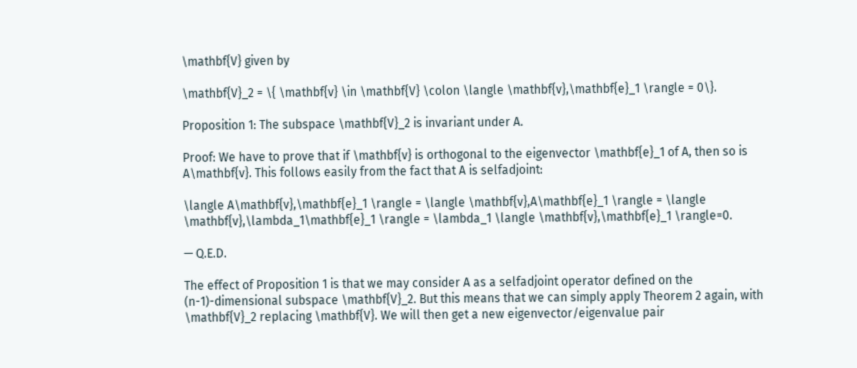\mathbf{V} given by

\mathbf{V}_2 = \{ \mathbf{v} \in \mathbf{V} \colon \langle \mathbf{v},\mathbf{e}_1 \rangle = 0\}.

Proposition 1: The subspace \mathbf{V}_2 is invariant under A.

Proof: We have to prove that if \mathbf{v} is orthogonal to the eigenvector \mathbf{e}_1 of A, then so is A\mathbf{v}. This follows easily from the fact that A is selfadjoint:

\langle A\mathbf{v},\mathbf{e}_1 \rangle = \langle \mathbf{v},A\mathbf{e}_1 \rangle = \langle \mathbf{v},\lambda_1\mathbf{e}_1 \rangle = \lambda_1 \langle \mathbf{v},\mathbf{e}_1 \rangle=0.

— Q.E.D.

The effect of Proposition 1 is that we may consider A as a selfadjoint operator defined on the (n-1)-dimensional subspace \mathbf{V}_2. But this means that we can simply apply Theorem 2 again, with \mathbf{V}_2 replacing \mathbf{V}. We will then get a new eigenvector/eigenvalue pair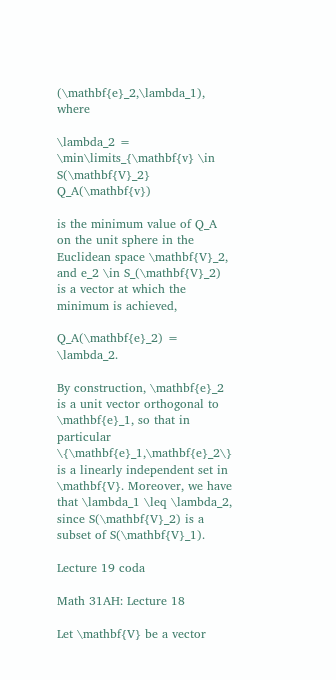(\mathbf{e}_2,\lambda_1), where

\lambda_2 = \min\limits_{\mathbf{v} \in S(\mathbf{V}_2} Q_A(\mathbf{v})

is the minimum value of Q_A on the unit sphere in the Euclidean space \mathbf{V}_2, and e_2 \in S_(\mathbf{V}_2) is a vector at which the minimum is achieved,

Q_A(\mathbf{e}_2) = \lambda_2.

By construction, \mathbf{e}_2 is a unit vector orthogonal to \mathbf{e}_1, so that in particular \{\mathbf{e}_1,\mathbf{e}_2\} is a linearly independent set in \mathbf{V}. Moreover, we have that \lambda_1 \leq \lambda_2, since S(\mathbf{V}_2) is a subset of S(\mathbf{V}_1).

Lecture 19 coda

Math 31AH: Lecture 18

Let \mathbf{V} be a vector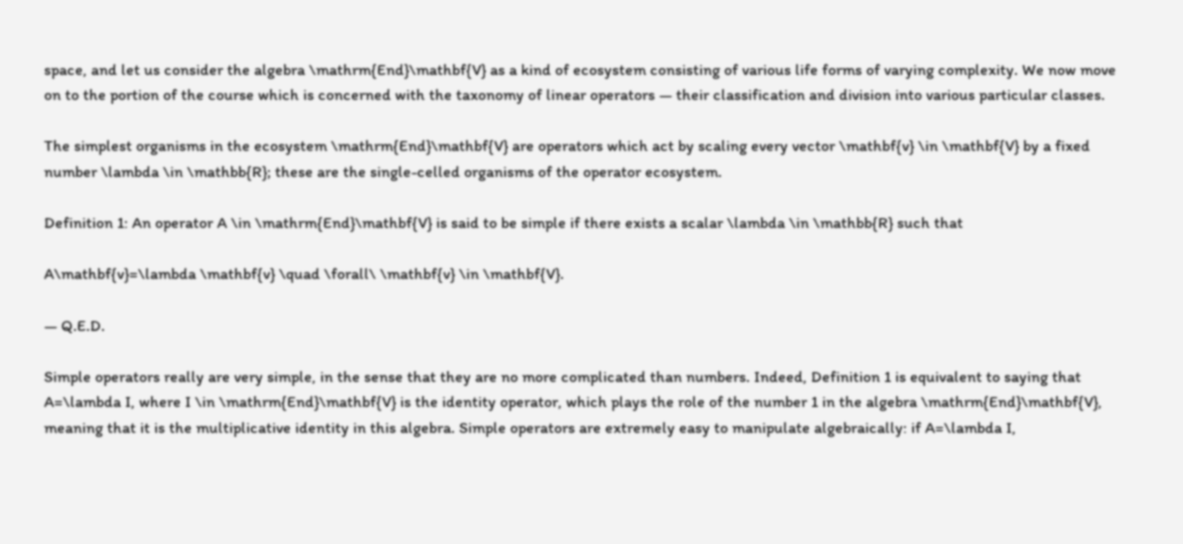space, and let us consider the algebra \mathrm{End}\mathbf{V} as a kind of ecosystem consisting of various life forms of varying complexity. We now move on to the portion of the course which is concerned with the taxonomy of linear operators — their classification and division into various particular classes.

The simplest organisms in the ecosystem \mathrm{End}\mathbf{V} are operators which act by scaling every vector \mathbf{v} \in \mathbf{V} by a fixed number \lambda \in \mathbb{R}; these are the single-celled organisms of the operator ecosystem.

Definition 1: An operator A \in \mathrm{End}\mathbf{V} is said to be simple if there exists a scalar \lambda \in \mathbb{R} such that

A\mathbf{v}=\lambda \mathbf{v} \quad \forall\ \mathbf{v} \in \mathbf{V}.

— Q.E.D.

Simple operators really are very simple, in the sense that they are no more complicated than numbers. Indeed, Definition 1 is equivalent to saying that A=\lambda I, where I \in \mathrm{End}\mathbf{V} is the identity operator, which plays the role of the number 1 in the algebra \mathrm{End}\mathbf{V}, meaning that it is the multiplicative identity in this algebra. Simple operators are extremely easy to manipulate algebraically: if A=\lambda I,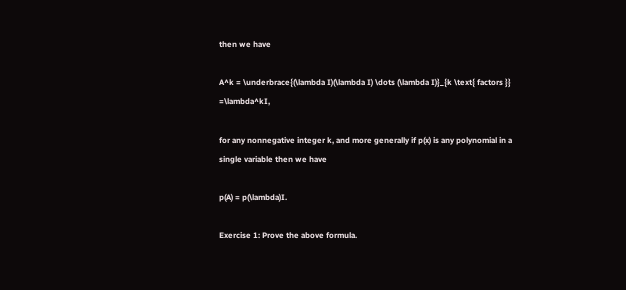then we have

A^k = \underbrace{(\lambda I)(\lambda I) \dots (\lambda I)}_{k \text{ factors }} =\lambda^kI,

for any nonnegative integer k, and more generally if p(x) is any polynomial in a single variable then we have

p(A) = p(\lambda)I.

Exercise 1: Prove the above formula.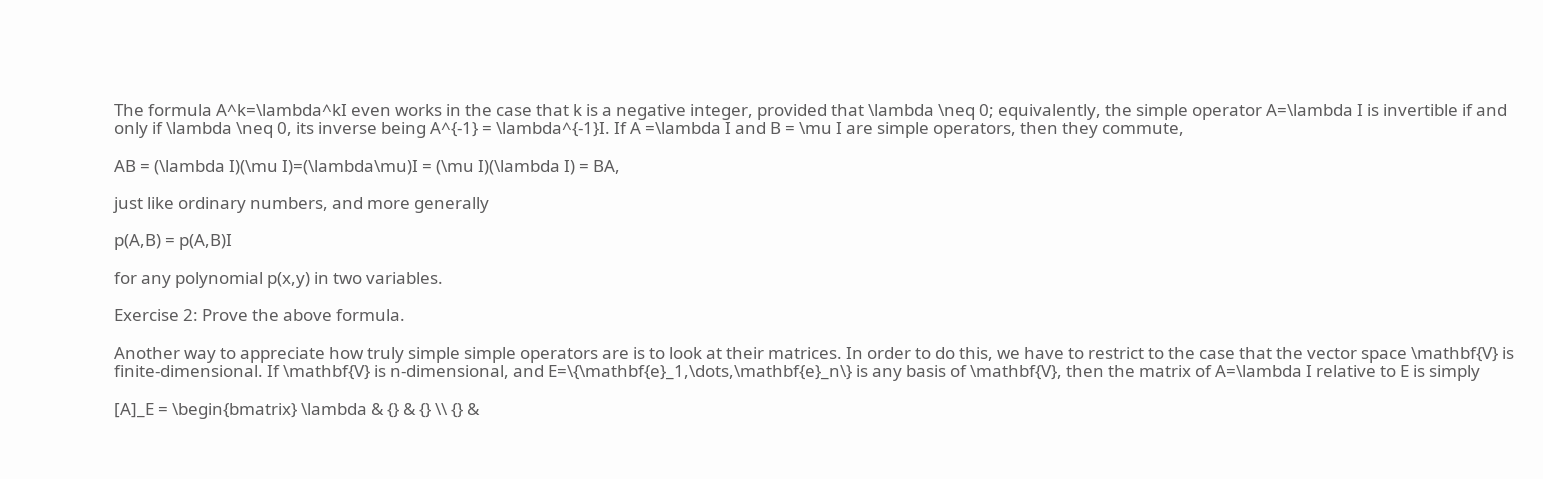The formula A^k=\lambda^kI even works in the case that k is a negative integer, provided that \lambda \neq 0; equivalently, the simple operator A=\lambda I is invertible if and only if \lambda \neq 0, its inverse being A^{-1} = \lambda^{-1}I. If A =\lambda I and B = \mu I are simple operators, then they commute,

AB = (\lambda I)(\mu I)=(\lambda\mu)I = (\mu I)(\lambda I) = BA,

just like ordinary numbers, and more generally

p(A,B) = p(A,B)I

for any polynomial p(x,y) in two variables.

Exercise 2: Prove the above formula.

Another way to appreciate how truly simple simple operators are is to look at their matrices. In order to do this, we have to restrict to the case that the vector space \mathbf{V} is finite-dimensional. If \mathbf{V} is n-dimensional, and E=\{\mathbf{e}_1,\dots,\mathbf{e}_n\} is any basis of \mathbf{V}, then the matrix of A=\lambda I relative to E is simply

[A]_E = \begin{bmatrix} \lambda & {} & {} \\ {} &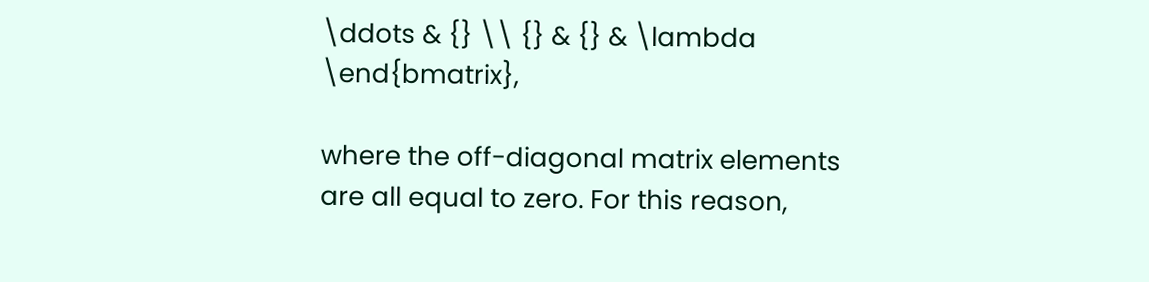\ddots & {} \\ {} & {} & \lambda \end{bmatrix},

where the off-diagonal matrix elements are all equal to zero. For this reason,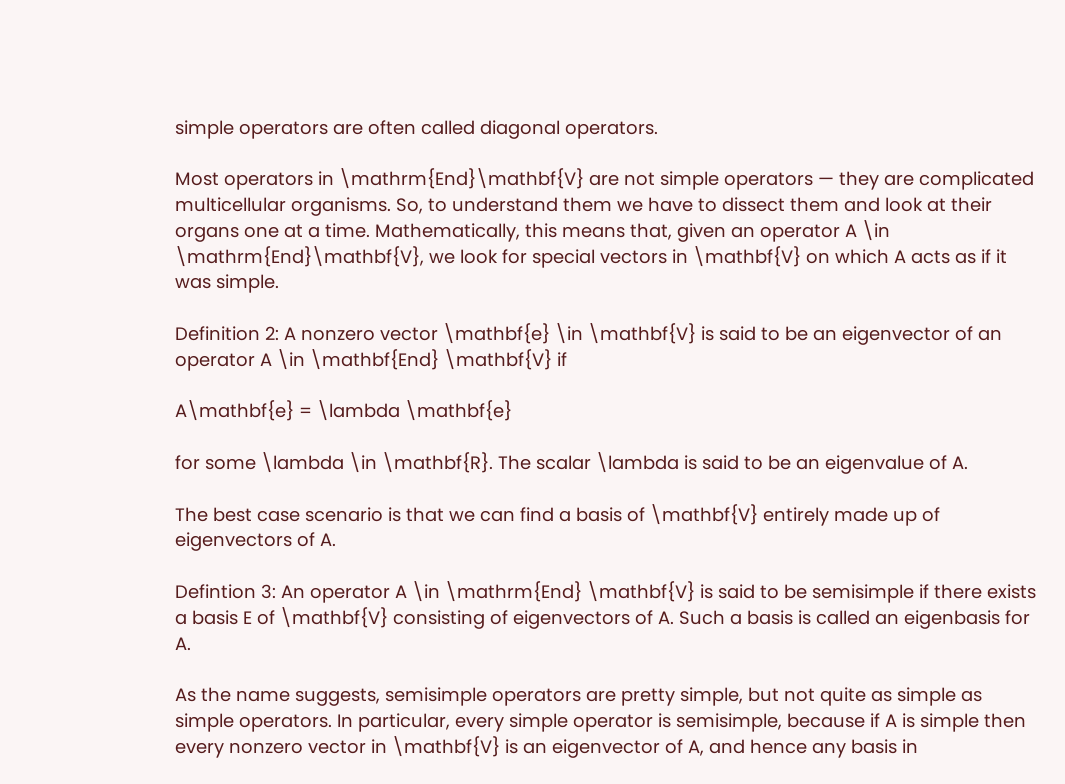simple operators are often called diagonal operators.

Most operators in \mathrm{End}\mathbf{V} are not simple operators — they are complicated multicellular organisms. So, to understand them we have to dissect them and look at their organs one at a time. Mathematically, this means that, given an operator A \in \mathrm{End}\mathbf{V}, we look for special vectors in \mathbf{V} on which A acts as if it was simple.

Definition 2: A nonzero vector \mathbf{e} \in \mathbf{V} is said to be an eigenvector of an operator A \in \mathbf{End} \mathbf{V} if

A\mathbf{e} = \lambda \mathbf{e}

for some \lambda \in \mathbf{R}. The scalar \lambda is said to be an eigenvalue of A.

The best case scenario is that we can find a basis of \mathbf{V} entirely made up of eigenvectors of A.

Defintion 3: An operator A \in \mathrm{End} \mathbf{V} is said to be semisimple if there exists a basis E of \mathbf{V} consisting of eigenvectors of A. Such a basis is called an eigenbasis for A.

As the name suggests, semisimple operators are pretty simple, but not quite as simple as simple operators. In particular, every simple operator is semisimple, because if A is simple then every nonzero vector in \mathbf{V} is an eigenvector of A, and hence any basis in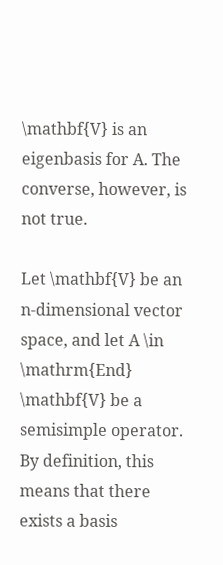\mathbf{V} is an eigenbasis for A. The converse, however, is not true.

Let \mathbf{V} be an n-dimensional vector space, and let A \in \mathrm{End} \mathbf{V} be a semisimple operator. By definition, this means that there exists a basis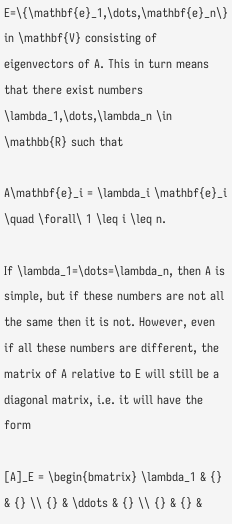E=\{\mathbf{e}_1,\dots,\mathbf{e}_n\} in \mathbf{V} consisting of eigenvectors of A. This in turn means that there exist numbers \lambda_1,\dots,\lambda_n \in \mathbb{R} such that

A\mathbf{e}_i = \lambda_i \mathbf{e}_i \quad \forall\ 1 \leq i \leq n.

If \lambda_1=\dots=\lambda_n, then A is simple, but if these numbers are not all the same then it is not. However, even if all these numbers are different, the matrix of A relative to E will still be a diagonal matrix, i.e. it will have the form

[A]_E = \begin{bmatrix} \lambda_1 & {} & {} \\ {} & \ddots & {} \\ {} & {} &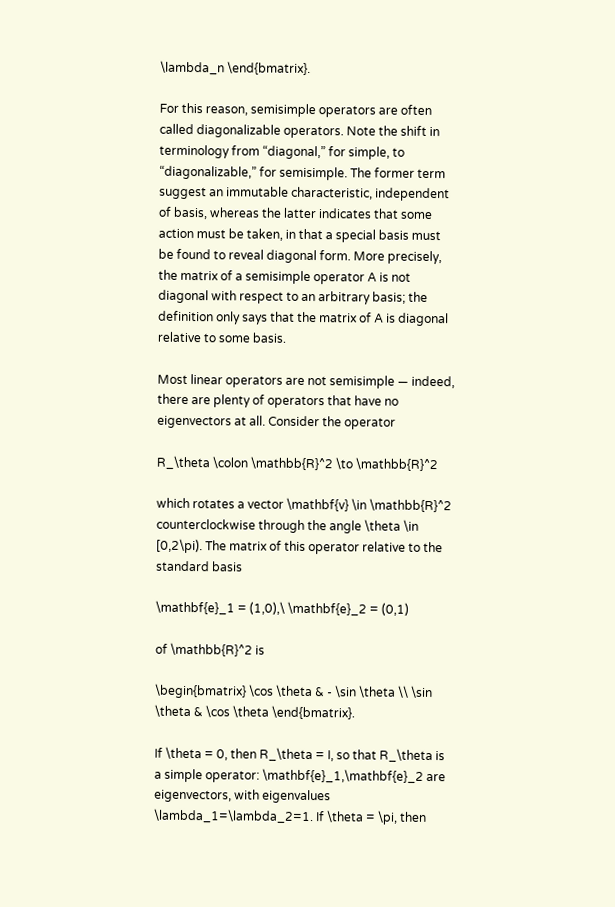\lambda_n \end{bmatrix}.

For this reason, semisimple operators are often called diagonalizable operators. Note the shift in terminology from “diagonal,” for simple, to “diagonalizable,” for semisimple. The former term suggest an immutable characteristic, independent of basis, whereas the latter indicates that some action must be taken, in that a special basis must be found to reveal diagonal form. More precisely, the matrix of a semisimple operator A is not diagonal with respect to an arbitrary basis; the definition only says that the matrix of A is diagonal relative to some basis.

Most linear operators are not semisimple — indeed, there are plenty of operators that have no eigenvectors at all. Consider the operator

R_\theta \colon \mathbb{R}^2 \to \mathbb{R}^2

which rotates a vector \mathbf{v} \in \mathbb{R}^2 counterclockwise through the angle \theta \in [0,2\pi). The matrix of this operator relative to the standard basis

\mathbf{e}_1 = (1,0),\ \mathbf{e}_2 = (0,1)

of \mathbb{R}^2 is

\begin{bmatrix} \cos \theta & - \sin \theta \\ \sin \theta & \cos \theta \end{bmatrix}.

If \theta = 0, then R_\theta = I, so that R_\theta is a simple operator: \mathbf{e}_1,\mathbf{e}_2 are eigenvectors, with eigenvalues \lambda_1=\lambda_2=1. If \theta = \pi, then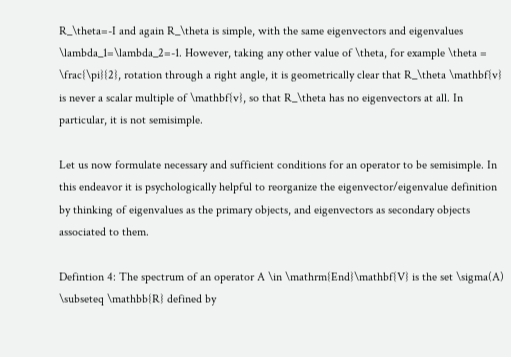R_\theta=-I and again R_\theta is simple, with the same eigenvectors and eigenvalues \lambda_1=\lambda_2=-1. However, taking any other value of \theta, for example \theta = \frac{\pi}{2}, rotation through a right angle, it is geometrically clear that R_\theta \mathbf{v} is never a scalar multiple of \mathbf{v}, so that R_\theta has no eigenvectors at all. In particular, it is not semisimple.

Let us now formulate necessary and sufficient conditions for an operator to be semisimple. In this endeavor it is psychologically helpful to reorganize the eigenvector/eigenvalue definition by thinking of eigenvalues as the primary objects, and eigenvectors as secondary objects associated to them.

Defintion 4: The spectrum of an operator A \in \mathrm{End}\mathbf{V} is the set \sigma(A) \subseteq \mathbb{R} defined by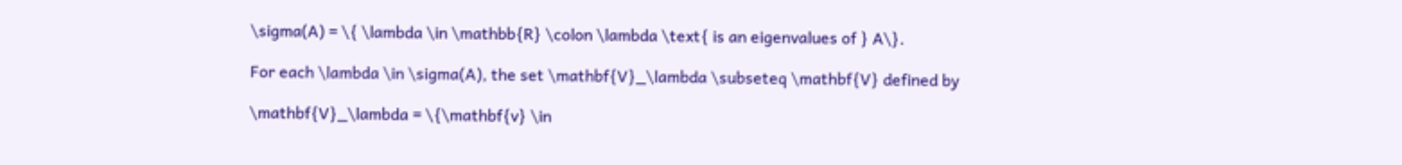\sigma(A) = \{ \lambda \in \mathbb{R} \colon \lambda \text{ is an eigenvalues of } A\}.

For each \lambda \in \sigma(A), the set \mathbf{V}_\lambda \subseteq \mathbf{V} defined by

\mathbf{V}_\lambda = \{\mathbf{v} \in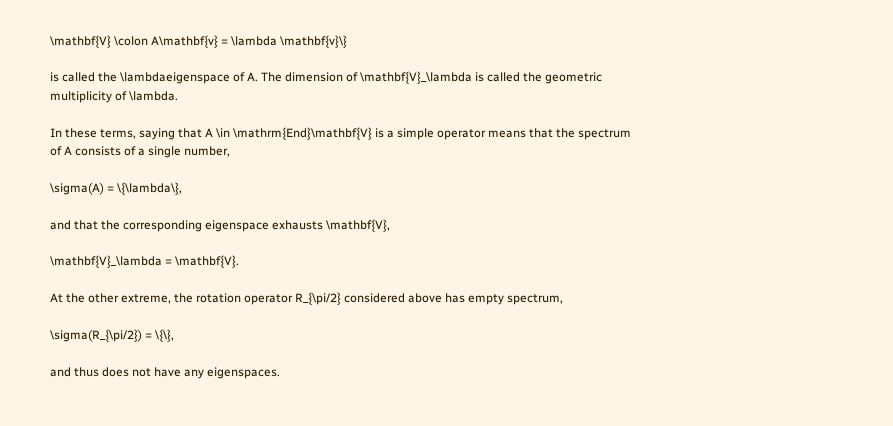\mathbf{V} \colon A\mathbf{v} = \lambda \mathbf{v}\}

is called the \lambdaeigenspace of A. The dimension of \mathbf{V}_\lambda is called the geometric multiplicity of \lambda.

In these terms, saying that A \in \mathrm{End}\mathbf{V} is a simple operator means that the spectrum of A consists of a single number,

\sigma(A) = \{\lambda\},

and that the corresponding eigenspace exhausts \mathbf{V},

\mathbf{V}_\lambda = \mathbf{V}.

At the other extreme, the rotation operator R_{\pi/2} considered above has empty spectrum,

\sigma(R_{\pi/2}) = \{\},

and thus does not have any eigenspaces.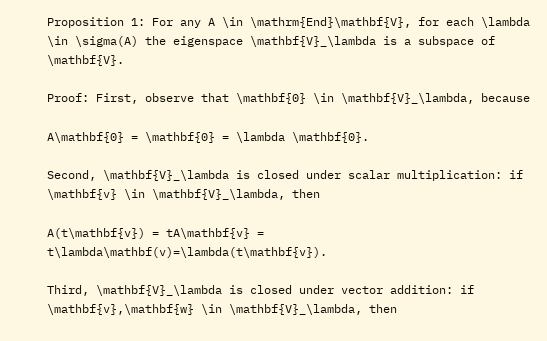Proposition 1: For any A \in \mathrm{End}\mathbf{V}, for each \lambda \in \sigma(A) the eigenspace \mathbf{V}_\lambda is a subspace of \mathbf{V}.

Proof: First, observe that \mathbf{0} \in \mathbf{V}_\lambda, because

A\mathbf{0} = \mathbf{0} = \lambda \mathbf{0}.

Second, \mathbf{V}_\lambda is closed under scalar multiplication: if \mathbf{v} \in \mathbf{V}_\lambda, then

A(t\mathbf{v}) = tA\mathbf{v} = t\lambda\mathbf(v)=\lambda(t\mathbf{v}).

Third, \mathbf{V}_\lambda is closed under vector addition: if \mathbf{v},\mathbf{w} \in \mathbf{V}_\lambda, then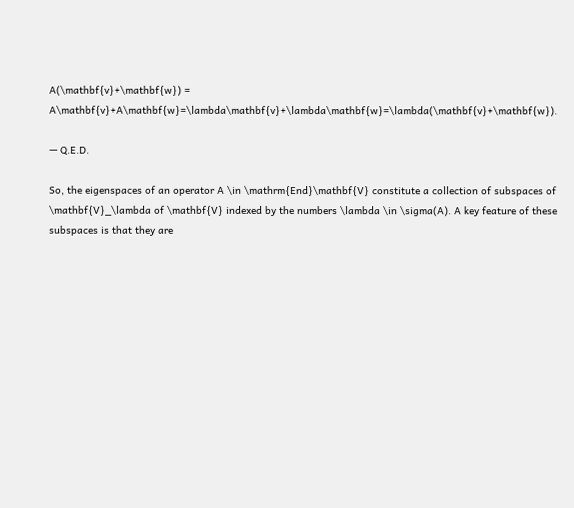A(\mathbf{v}+\mathbf{w}) = A\mathbf{v}+A\mathbf{w}=\lambda\mathbf{v}+\lambda\mathbf{w}=\lambda(\mathbf{v}+\mathbf{w}).

— Q.E.D.

So, the eigenspaces of an operator A \in \mathrm{End}\mathbf{V} constitute a collection of subspaces of \mathbf{V}_\lambda of \mathbf{V} indexed by the numbers \lambda \in \sigma(A). A key feature of these subspaces is that they are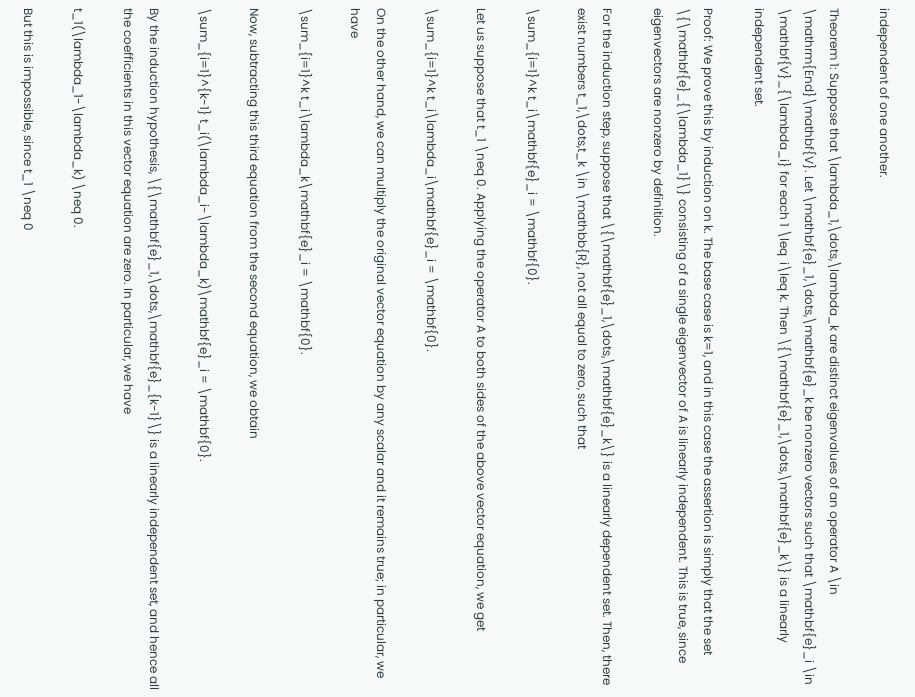independent of one another.

Theorem 1: Suppose that \lambda_1,\dots,\lambda_k are distinct eigenvalues of an operator A \in \mathrm{End}\mathbf{V}. Let \mathbf{e}_1,\dots,\mathbf{e}_k be nonzero vectors such that \mathbf{e}_i \in \mathbf{V}_{\lambda_i} for each 1 \leq  i\leq k. Then \{\mathbf{e}_1,\dots,\mathbf{e}_k\} is a linearly independent set.

Proof: We prove this by induction on k. The base case is k=1, and in this case the assertion is simply that the set \{\mathbf{e}_{\lambda_1}\} consisting of a single eigenvector of A is linearly independent. This is true, since eigenvectors are nonzero by definition.

For the induction step, suppose that \{\mathbf{e}_1,\dots,\mathbf{e}_k\} is a linearly dependent set. Then, there exist numbers t_1,\dots,t_k \in \mathbb{R}, not all equal to zero, such that

\sum_{i=1}^k t_i\mathbf{e}_i = \mathbf{0}.

Let us suppose that t_1 \neq 0. Applying the operator A to both sides of the above vector equation, we get

\sum_{i=1}^k t_i\lambda_i\mathbf{e}_i = \mathbf{0}.

On the other hand, we can multiply the original vector equation by any scalar and it remains true; in particular, we have

\sum_{i=1}^k t_i\lambda_k\mathbf{e}_i = \mathbf{0}.

Now, subtracting this third equation from the second equation, we obtain

\sum_{i=1}^{k-1} t_i(\lambda_i-\lambda_k)\mathbf{e}_i = \mathbf{0}.

By the induction hypothesis, \{\mathbf{e}_1,\dots,\mathbf{e}_{k-1}\} is a linearly independent set, and hence all the coefficients in this vector equation are zero. In particular, we have

t_1(\lambda_1-\lambda_k) \neq 0.

But this is impossible, since t_1 \neq 0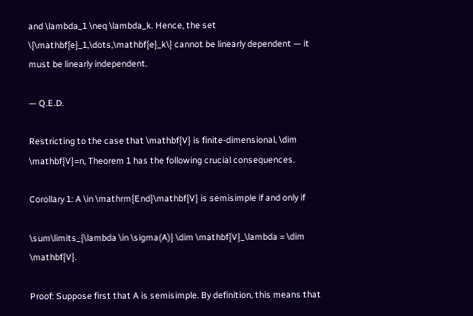and \lambda_1 \neq \lambda_k. Hence, the set \{\mathbf{e}_1,\dots,\mathbf{e}_k\} cannot be linearly dependent — it must be linearly independent.

— Q.E.D.

Restricting to the case that \mathbf{V} is finite-dimensional, \dim \mathbf{V}=n, Theorem 1 has the following crucial consequences.

Corollary 1: A \in \mathrm{End}\mathbf{V} is semisimple if and only if

\sum\limits_{\lambda \in \sigma(A)} \dim \mathbf{V}_\lambda = \dim \mathbf{V}.

Proof: Suppose first that A is semisimple. By definition, this means that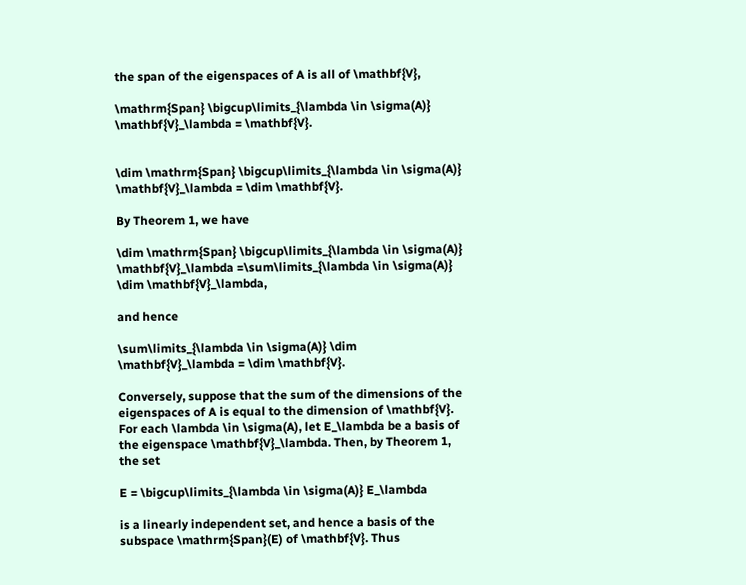the span of the eigenspaces of A is all of \mathbf{V},

\mathrm{Span} \bigcup\limits_{\lambda \in \sigma(A)} \mathbf{V}_\lambda = \mathbf{V}.


\dim \mathrm{Span} \bigcup\limits_{\lambda \in \sigma(A)} \mathbf{V}_\lambda = \dim \mathbf{V}.

By Theorem 1, we have

\dim \mathrm{Span} \bigcup\limits_{\lambda \in \sigma(A)} \mathbf{V}_\lambda =\sum\limits_{\lambda \in \sigma(A)} \dim \mathbf{V}_\lambda,

and hence

\sum\limits_{\lambda \in \sigma(A)} \dim \mathbf{V}_\lambda = \dim \mathbf{V}.

Conversely, suppose that the sum of the dimensions of the eigenspaces of A is equal to the dimension of \mathbf{V}. For each \lambda \in \sigma(A), let E_\lambda be a basis of the eigenspace \mathbf{V}_\lambda. Then, by Theorem 1, the set

E = \bigcup\limits_{\lambda \in \sigma(A)} E_\lambda

is a linearly independent set, and hence a basis of the subspace \mathrm{Span}(E) of \mathbf{V}. Thus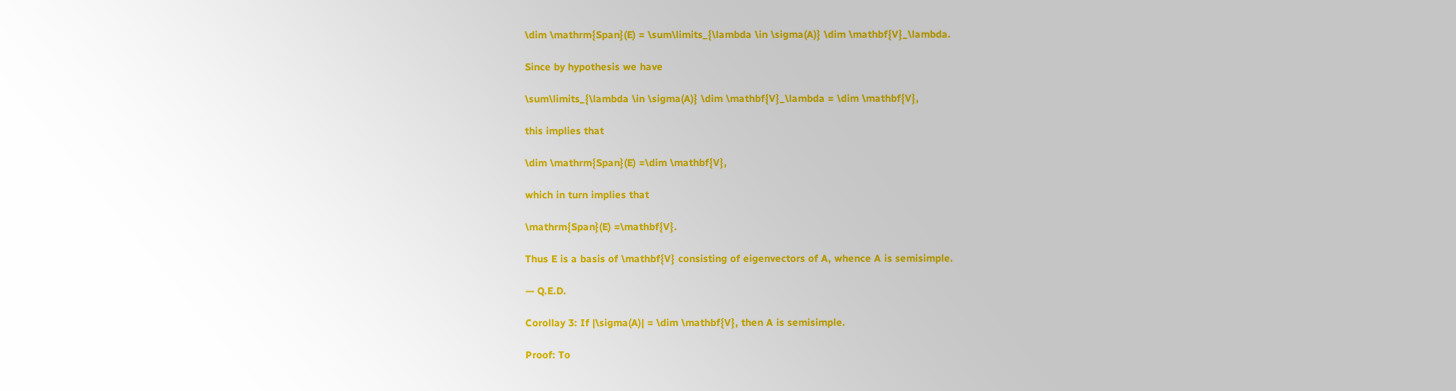\dim \mathrm{Span}(E) = \sum\limits_{\lambda \in \sigma(A)} \dim \mathbf{V}_\lambda.

Since by hypothesis we have

\sum\limits_{\lambda \in \sigma(A)} \dim \mathbf{V}_\lambda = \dim \mathbf{V},

this implies that

\dim \mathrm{Span}(E) =\dim \mathbf{V},

which in turn implies that

\mathrm{Span}(E) =\mathbf{V}.

Thus E is a basis of \mathbf{V} consisting of eigenvectors of A, whence A is semisimple.

— Q.E.D.

Corollay 3: If |\sigma(A)| = \dim \mathbf{V}, then A is semisimple.

Proof: To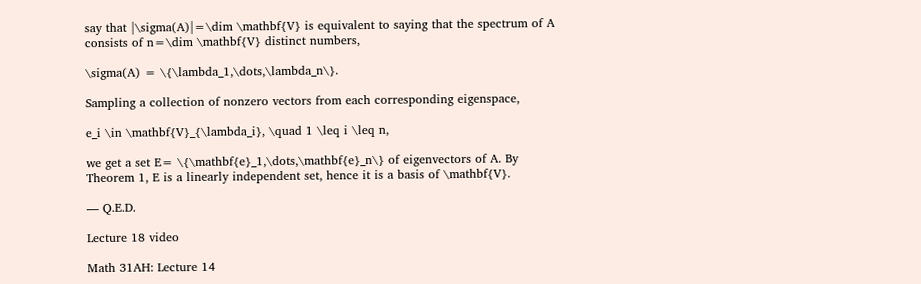say that |\sigma(A)|=\dim \mathbf{V} is equivalent to saying that the spectrum of A consists of n=\dim \mathbf{V} distinct numbers,

\sigma(A) = \{\lambda_1,\dots,\lambda_n\}.

Sampling a collection of nonzero vectors from each corresponding eigenspace,

e_i \in \mathbf{V}_{\lambda_i}, \quad 1 \leq i \leq n,

we get a set E= \{\mathbf{e}_1,\dots,\mathbf{e}_n\} of eigenvectors of A. By Theorem 1, E is a linearly independent set, hence it is a basis of \mathbf{V}.

— Q.E.D.

Lecture 18 video

Math 31AH: Lecture 14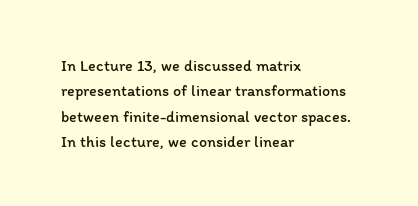In Lecture 13, we discussed matrix representations of linear transformations between finite-dimensional vector spaces. In this lecture, we consider linear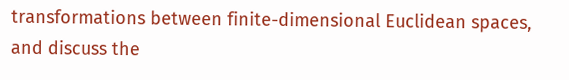transformations between finite-dimensional Euclidean spaces, and discuss the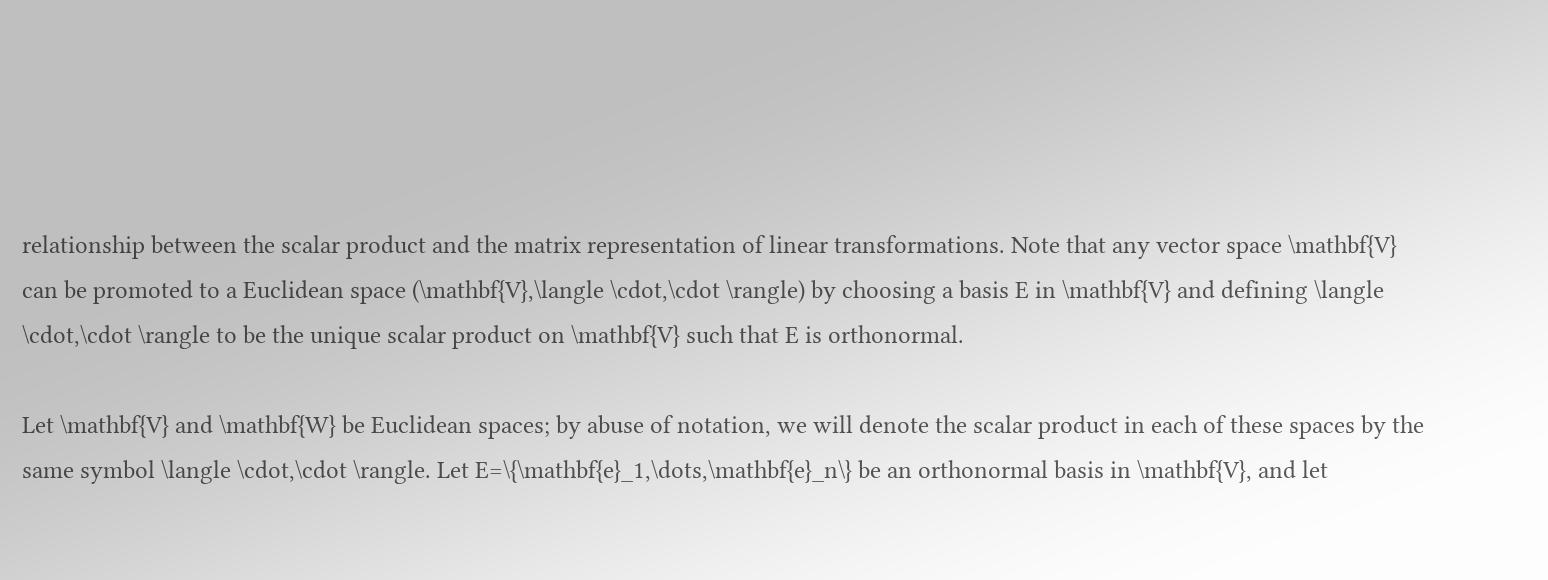relationship between the scalar product and the matrix representation of linear transformations. Note that any vector space \mathbf{V} can be promoted to a Euclidean space (\mathbf{V},\langle \cdot,\cdot \rangle) by choosing a basis E in \mathbf{V} and defining \langle \cdot,\cdot \rangle to be the unique scalar product on \mathbf{V} such that E is orthonormal.

Let \mathbf{V} and \mathbf{W} be Euclidean spaces; by abuse of notation, we will denote the scalar product in each of these spaces by the same symbol \langle \cdot,\cdot \rangle. Let E=\{\mathbf{e}_1,\dots,\mathbf{e}_n\} be an orthonormal basis in \mathbf{V}, and let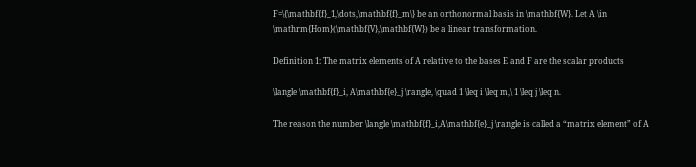F=\{\mathbf{f}_1,\dots,\mathbf{f}_m\} be an orthonormal basis in \mathbf{W}. Let A \in \mathrm{Hom}(\mathbf{V},\mathbf{W}) be a linear transformation.

Definition 1: The matrix elements of A relative to the bases E and F are the scalar products

\langle \mathbf{f}_i, A\mathbf{e}_j \rangle, \quad 1 \leq i \leq m,\ 1 \leq j \leq n.

The reason the number \langle \mathbf{f}_i,A\mathbf{e}_j \rangle is called a “matrix element” of A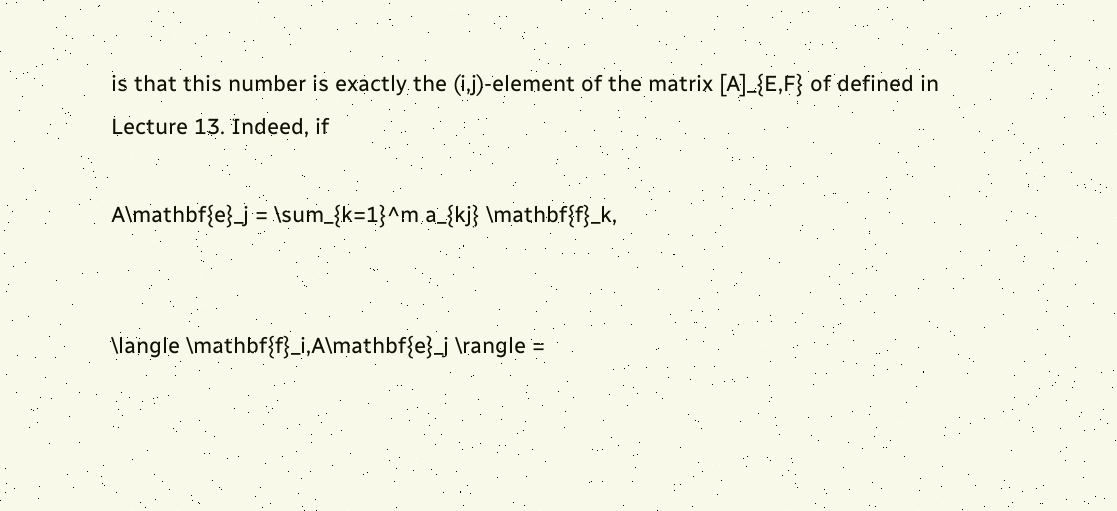is that this number is exactly the (i,j)-element of the matrix [A]_{E,F} of defined in Lecture 13. Indeed, if

A\mathbf{e}_j = \sum_{k=1}^m a_{kj} \mathbf{f}_k,


\langle \mathbf{f}_i,A\mathbf{e}_j \rangle =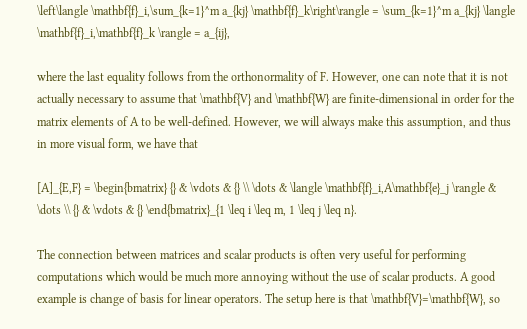\left\langle \mathbf{f}_i,\sum_{k=1}^m a_{kj} \mathbf{f}_k\right\rangle = \sum_{k=1}^m a_{kj} \langle \mathbf{f}_i,\mathbf{f}_k \rangle = a_{ij},

where the last equality follows from the orthonormality of F. However, one can note that it is not actually necessary to assume that \mathbf{V} and \mathbf{W} are finite-dimensional in order for the matrix elements of A to be well-defined. However, we will always make this assumption, and thus in more visual form, we have that

[A]_{E,F} = \begin{bmatrix} {} & \vdots & {} \\ \dots & \langle \mathbf{f}_i,A\mathbf{e}_j \rangle & \dots \\ {} & \vdots & {} \end{bmatrix}_{1 \leq i \leq m, 1 \leq j \leq n}.

The connection between matrices and scalar products is often very useful for performing computations which would be much more annoying without the use of scalar products. A good example is change of basis for linear operators. The setup here is that \mathbf{V}=\mathbf{W}, so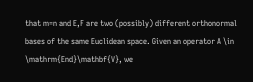that m=n and E,F are two (possibly) different orthonormal bases of the same Euclidean space. Given an operator A \in \mathrm{End}\mathbf{V}, we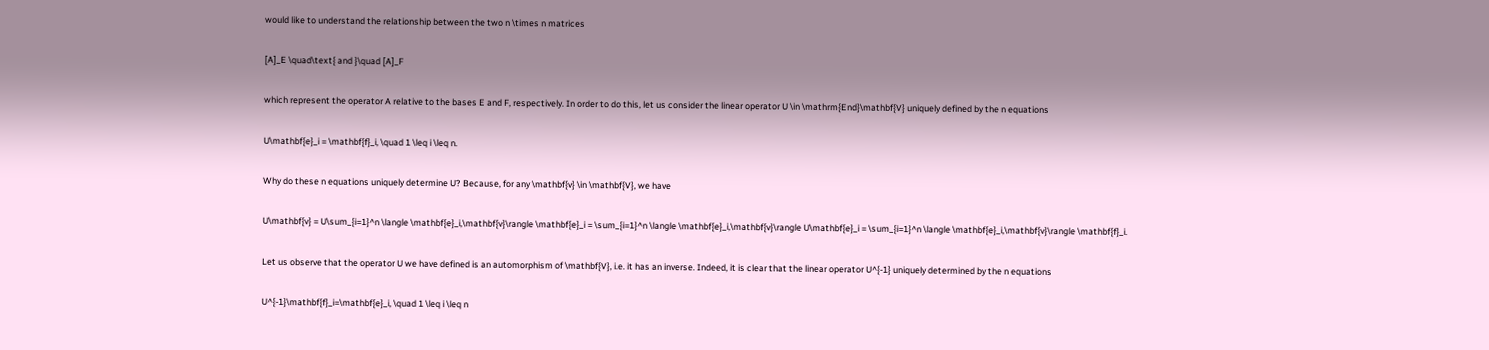would like to understand the relationship between the two n \times n matrices

[A]_E \quad\text{ and }\quad [A]_F

which represent the operator A relative to the bases E and F, respectively. In order to do this, let us consider the linear operator U \in \mathrm{End}\mathbf{V} uniquely defined by the n equations

U\mathbf{e}_i = \mathbf{f}_i, \quad 1 \leq i \leq n.

Why do these n equations uniquely determine U? Because, for any \mathbf{v} \in \mathbf{V}, we have

U\mathbf{v} = U\sum_{i=1}^n \langle \mathbf{e}_i,\mathbf{v}\rangle \mathbf{e}_i = \sum_{i=1}^n \langle \mathbf{e}_i,\mathbf{v}\rangle U\mathbf{e}_i = \sum_{i=1}^n \langle \mathbf{e}_i,\mathbf{v}\rangle \mathbf{f}_i.

Let us observe that the operator U we have defined is an automorphism of \mathbf{V}, i.e. it has an inverse. Indeed, it is clear that the linear operator U^{-1} uniquely determined by the n equations

U^{-1}\mathbf{f}_i=\mathbf{e}_i, \quad 1 \leq i \leq n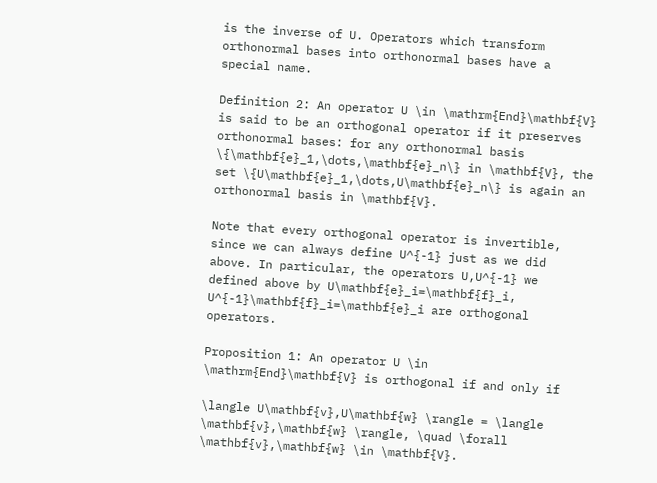is the inverse of U. Operators which transform orthonormal bases into orthonormal bases have a special name.

Definition 2: An operator U \in \mathrm{End}\mathbf{V} is said to be an orthogonal operator if it preserves orthonormal bases: for any orthonormal basis \{\mathbf{e}_1,\dots,\mathbf{e}_n\} in \mathbf{V}, the set \{U\mathbf{e}_1,\dots,U\mathbf{e}_n\} is again an orthonormal basis in \mathbf{V}.

Note that every orthogonal operator is invertible, since we can always define U^{-1} just as we did above. In particular, the operators U,U^{-1} we defined above by U\mathbf{e}_i=\mathbf{f}_i, U^{-1}\mathbf{f}_i=\mathbf{e}_i are orthogonal operators.

Proposition 1: An operator U \in \mathrm{End}\mathbf{V} is orthogonal if and only if

\langle U\mathbf{v},U\mathbf{w} \rangle = \langle \mathbf{v},\mathbf{w} \rangle, \quad \forall \mathbf{v},\mathbf{w} \in \mathbf{V}.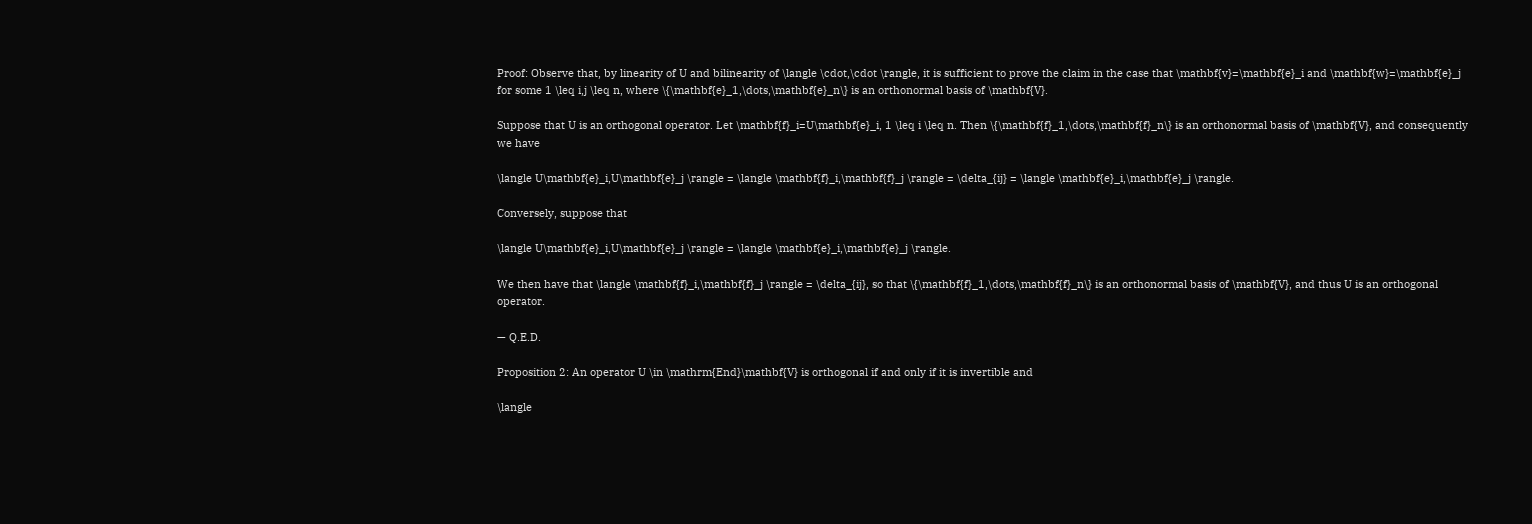Proof: Observe that, by linearity of U and bilinearity of \langle \cdot,\cdot \rangle, it is sufficient to prove the claim in the case that \mathbf{v}=\mathbf{e}_i and \mathbf{w}=\mathbf{e}_j for some 1 \leq i,j \leq n, where \{\mathbf{e}_1,\dots,\mathbf{e}_n\} is an orthonormal basis of \mathbf{V}.

Suppose that U is an orthogonal operator. Let \mathbf{f}_i=U\mathbf{e}_i, 1 \leq i \leq n. Then \{\mathbf{f}_1,\dots,\mathbf{f}_n\} is an orthonormal basis of \mathbf{V}, and consequently we have

\langle U\mathbf{e}_i,U\mathbf{e}_j \rangle = \langle \mathbf{f}_i,\mathbf{f}_j \rangle = \delta_{ij} = \langle \mathbf{e}_i,\mathbf{e}_j \rangle.

Conversely, suppose that

\langle U\mathbf{e}_i,U\mathbf{e}_j \rangle = \langle \mathbf{e}_i,\mathbf{e}_j \rangle.

We then have that \langle \mathbf{f}_i,\mathbf{f}_j \rangle = \delta_{ij}, so that \{\mathbf{f}_1,\dots,\mathbf{f}_n\} is an orthonormal basis of \mathbf{V}, and thus U is an orthogonal operator.

— Q.E.D.

Proposition 2: An operator U \in \mathrm{End}\mathbf{V} is orthogonal if and only if it is invertible and

\langle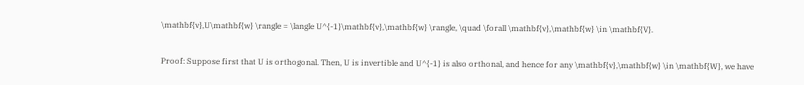\mathbf{v},U\mathbf{w} \rangle = \langle U^{-1}\mathbf{v},\mathbf{w} \rangle, \quad \forall \mathbf{v},\mathbf{w} \in \mathbf{V}.

Proof: Suppose first that U is orthogonal. Then, U is invertible and U^{-1} is also orthonal, and hence for any \mathbf{v},\mathbf{w} \in \mathbf{W}, we have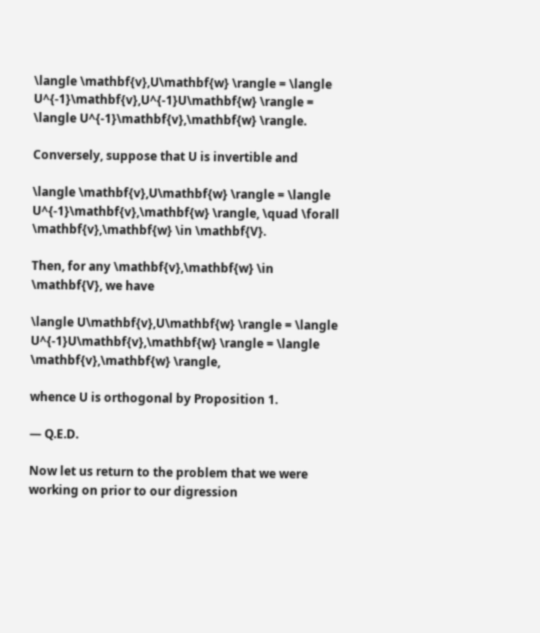\langle \mathbf{v},U\mathbf{w} \rangle = \langle U^{-1}\mathbf{v},U^{-1}U\mathbf{w} \rangle = \langle U^{-1}\mathbf{v},\mathbf{w} \rangle.

Conversely, suppose that U is invertible and

\langle \mathbf{v},U\mathbf{w} \rangle = \langle U^{-1}\mathbf{v},\mathbf{w} \rangle, \quad \forall \mathbf{v},\mathbf{w} \in \mathbf{V}.

Then, for any \mathbf{v},\mathbf{w} \in \mathbf{V}, we have

\langle U\mathbf{v},U\mathbf{w} \rangle = \langle U^{-1}U\mathbf{v},\mathbf{w} \rangle = \langle \mathbf{v},\mathbf{w} \rangle,

whence U is orthogonal by Proposition 1.

— Q.E.D.

Now let us return to the problem that we were working on prior to our digression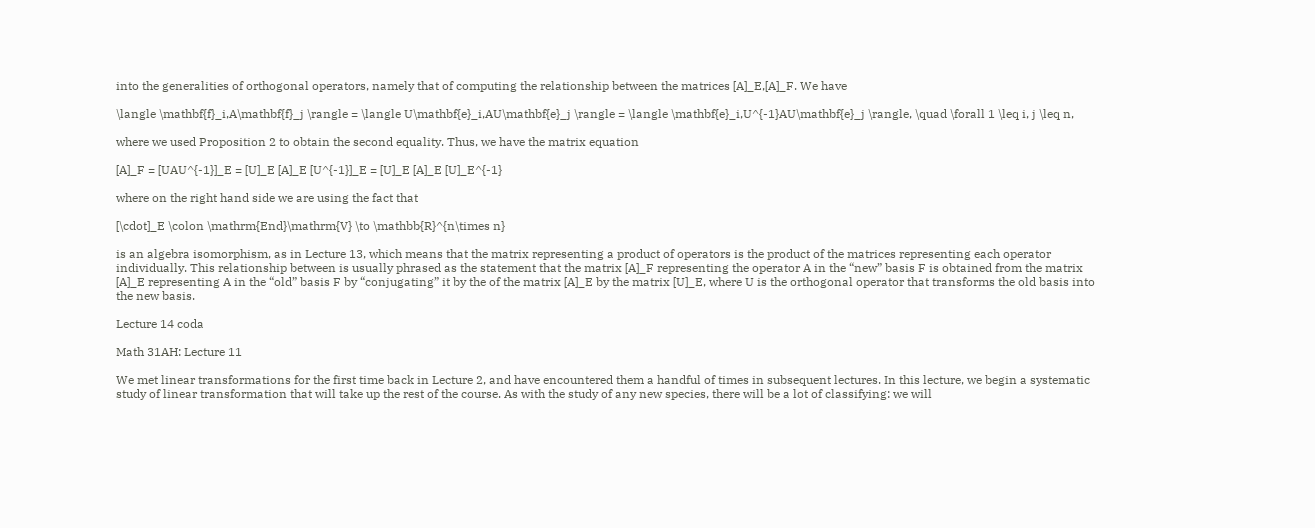into the generalities of orthogonal operators, namely that of computing the relationship between the matrices [A]_E,[A]_F. We have

\langle \mathbf{f}_i,A\mathbf{f}_j \rangle = \langle U\mathbf{e}_i,AU\mathbf{e}_j \rangle = \langle \mathbf{e}_i,U^{-1}AU\mathbf{e}_j \rangle, \quad \forall 1 \leq i, j \leq n,

where we used Proposition 2 to obtain the second equality. Thus, we have the matrix equation

[A]_F = [UAU^{-1}]_E = [U]_E [A]_E [U^{-1}]_E = [U]_E [A]_E [U]_E^{-1}

where on the right hand side we are using the fact that

[\cdot]_E \colon \mathrm{End}\mathrm{V} \to \mathbb{R}^{n\times n}

is an algebra isomorphism, as in Lecture 13, which means that the matrix representing a product of operators is the product of the matrices representing each operator individually. This relationship between is usually phrased as the statement that the matrix [A]_F representing the operator A in the “new” basis F is obtained from the matrix [A]_E representing A in the “old” basis F by “conjugating” it by the of the matrix [A]_E by the matrix [U]_E, where U is the orthogonal operator that transforms the old basis into the new basis.

Lecture 14 coda

Math 31AH: Lecture 11

We met linear transformations for the first time back in Lecture 2, and have encountered them a handful of times in subsequent lectures. In this lecture, we begin a systematic study of linear transformation that will take up the rest of the course. As with the study of any new species, there will be a lot of classifying: we will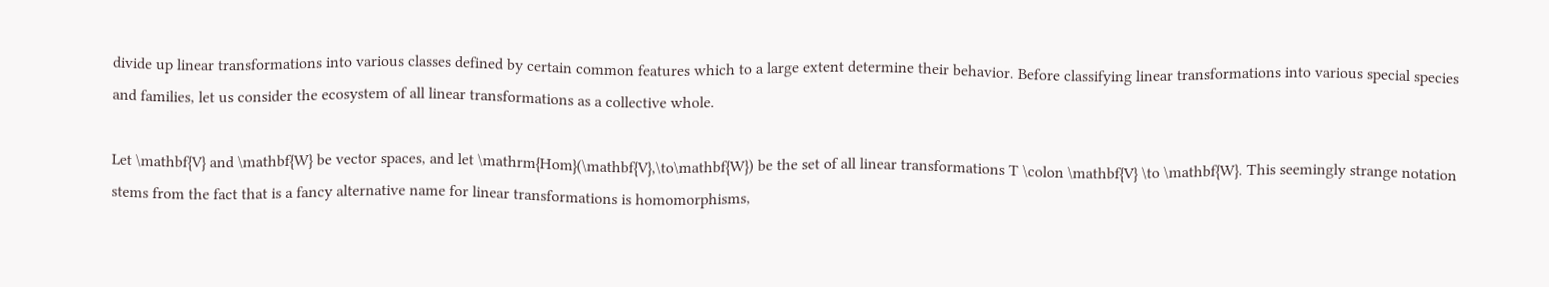divide up linear transformations into various classes defined by certain common features which to a large extent determine their behavior. Before classifying linear transformations into various special species and families, let us consider the ecosystem of all linear transformations as a collective whole.

Let \mathbf{V} and \mathbf{W} be vector spaces, and let \mathrm{Hom}(\mathbf{V},\to\mathbf{W}) be the set of all linear transformations T \colon \mathbf{V} \to \mathbf{W}. This seemingly strange notation stems from the fact that is a fancy alternative name for linear transformations is homomorphisms,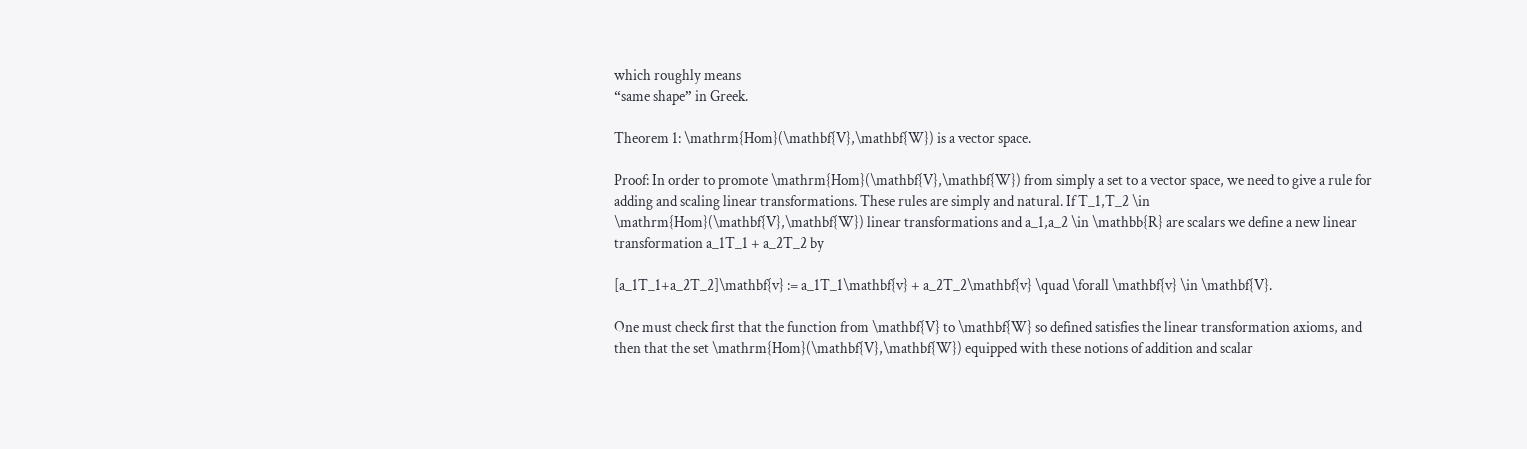which roughly means
“same shape” in Greek.

Theorem 1: \mathrm{Hom}(\mathbf{V},\mathbf{W}) is a vector space.

Proof: In order to promote \mathrm{Hom}(\mathbf{V},\mathbf{W}) from simply a set to a vector space, we need to give a rule for adding and scaling linear transformations. These rules are simply and natural. If T_1,T_2 \in \mathrm{Hom}(\mathbf{V},\mathbf{W}) linear transformations and a_1,a_2 \in \mathbb{R} are scalars we define a new linear transformation a_1T_1 + a_2T_2 by

[a_1T_1+a_2T_2]\mathbf{v} := a_1T_1\mathbf{v} + a_2T_2\mathbf{v} \quad \forall \mathbf{v} \in \mathbf{V}.

One must check first that the function from \mathbf{V} to \mathbf{W} so defined satisfies the linear transformation axioms, and then that the set \mathrm{Hom}(\mathbf{V},\mathbf{W}) equipped with these notions of addition and scalar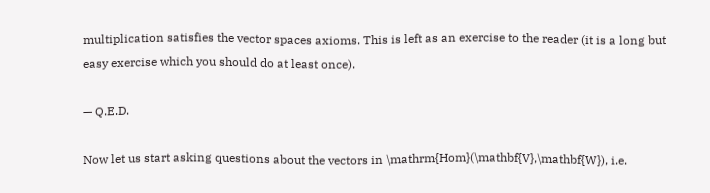multiplication satisfies the vector spaces axioms. This is left as an exercise to the reader (it is a long but easy exercise which you should do at least once).

— Q.E.D.

Now let us start asking questions about the vectors in \mathrm{Hom}(\mathbf{V},\mathbf{W}), i.e.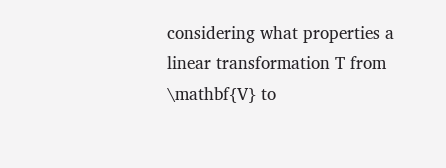considering what properties a linear transformation T from \mathbf{V} to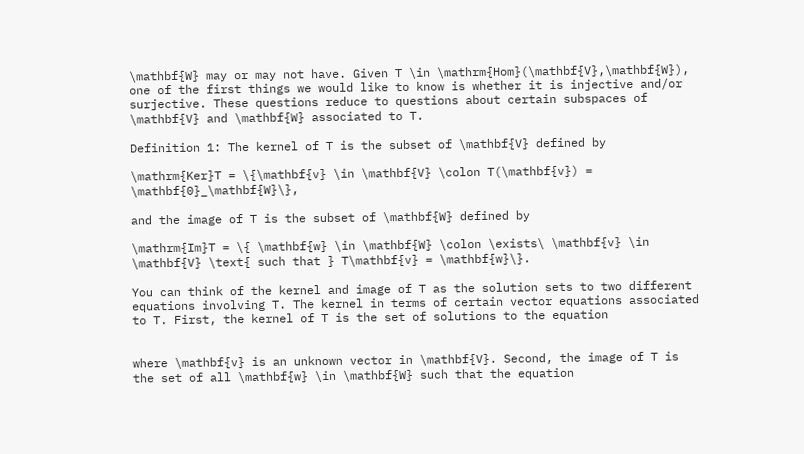\mathbf{W} may or may not have. Given T \in \mathrm{Hom}(\mathbf{V},\mathbf{W}), one of the first things we would like to know is whether it is injective and/or surjective. These questions reduce to questions about certain subspaces of \mathbf{V} and \mathbf{W} associated to T.

Definition 1: The kernel of T is the subset of \mathbf{V} defined by

\mathrm{Ker}T = \{\mathbf{v} \in \mathbf{V} \colon T(\mathbf{v}) = \mathbf{0}_\mathbf{W}\},

and the image of T is the subset of \mathbf{W} defined by

\mathrm{Im}T = \{ \mathbf{w} \in \mathbf{W} \colon \exists\ \mathbf{v} \in \mathbf{V} \text{ such that } T\mathbf{v} = \mathbf{w}\}.

You can think of the kernel and image of T as the solution sets to two different equations involving T. The kernel in terms of certain vector equations associated to T. First, the kernel of T is the set of solutions to the equation


where \mathbf{v} is an unknown vector in \mathbf{V}. Second, the image of T is the set of all \mathbf{w} \in \mathbf{W} such that the equation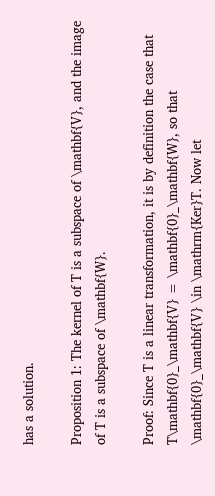has a solution.

Proposition 1: The kernel of T is a subspace of \mathbf{V}, and the image of T is a subspace of \mathbf{W}.

Proof: Since T is a linear transformation, it is by definition the case that T\mathbf{0}_\mathbf{V} = \mathbf{0}_\mathbf{W}, so that \mathbf{0}_\mathbf{V} \in \mathrm{Ker}T. Now let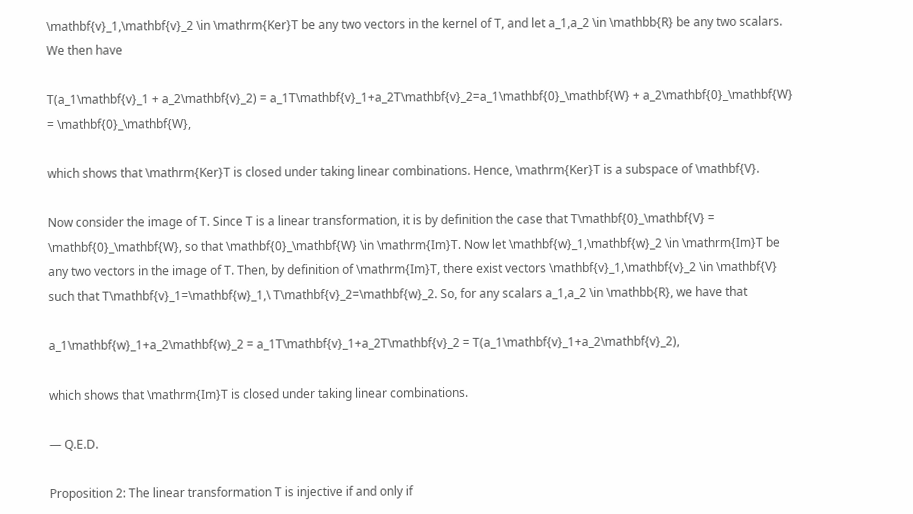\mathbf{v}_1,\mathbf{v}_2 \in \mathrm{Ker}T be any two vectors in the kernel of T, and let a_1,a_2 \in \mathbb{R} be any two scalars. We then have

T(a_1\mathbf{v}_1 + a_2\mathbf{v}_2) = a_1T\mathbf{v}_1+a_2T\mathbf{v}_2=a_1\mathbf{0}_\mathbf{W} + a_2\mathbf{0}_\mathbf{W} = \mathbf{0}_\mathbf{W},

which shows that \mathrm{Ker}T is closed under taking linear combinations. Hence, \mathrm{Ker}T is a subspace of \mathbf{V}.

Now consider the image of T. Since T is a linear transformation, it is by definition the case that T\mathbf{0}_\mathbf{V} = \mathbf{0}_\mathbf{W}, so that \mathbf{0}_\mathbf{W} \in \mathrm{Im}T. Now let \mathbf{w}_1,\mathbf{w}_2 \in \mathrm{Im}T be any two vectors in the image of T. Then, by definition of \mathrm{Im}T, there exist vectors \mathbf{v}_1,\mathbf{v}_2 \in \mathbf{V} such that T\mathbf{v}_1=\mathbf{w}_1,\ T\mathbf{v}_2=\mathbf{w}_2. So, for any scalars a_1,a_2 \in \mathbb{R}, we have that

a_1\mathbf{w}_1+a_2\mathbf{w}_2 = a_1T\mathbf{v}_1+a_2T\mathbf{v}_2 = T(a_1\mathbf{v}_1+a_2\mathbf{v}_2),

which shows that \mathrm{Im}T is closed under taking linear combinations.

— Q.E.D.

Proposition 2: The linear transformation T is injective if and only if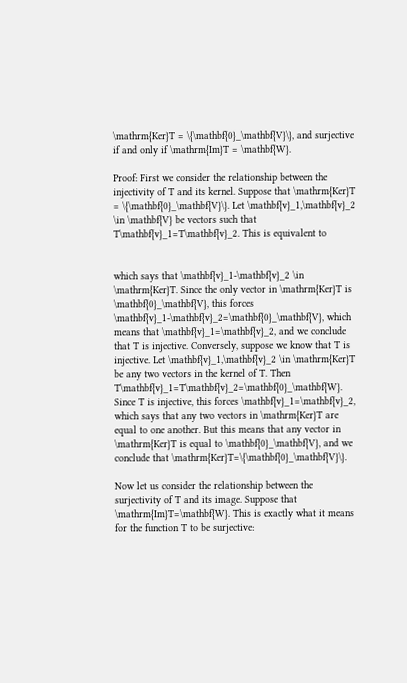\mathrm{Ker}T = \{\mathbf{0}_\mathbf{V}\}, and surjective if and only if \mathrm{Im}T = \mathbf{W}.

Proof: First we consider the relationship between the injectivity of T and its kernel. Suppose that \mathrm{Ker}T = \{\mathbf{0}_\mathbf{V}\}. Let \mathbf{v}_1,\mathbf{v}_2 \in \mathbf{V} be vectors such that T\mathbf{v}_1=T\mathbf{v}_2. This is equivalent to


which says that \mathbf{v}_1-\mathbf{v}_2 \in \mathrm{Ker}T. Since the only vector in \mathrm{Ker}T is \mathbf{0}_\mathbf{V}, this forces \mathbf{v}_1-\mathbf{v}_2=\mathbf{0}_\mathbf{V}, which means that \mathbf{v}_1=\mathbf{v}_2, and we conclude that T is injective. Conversely, suppose we know that T is injective. Let \mathbf{v}_1,\mathbf{v}_2 \in \mathrm{Ker}T be any two vectors in the kernel of T. Then T\mathbf{v}_1=T\mathbf{v}_2=\mathbf{0}_\mathbf{W}. Since T is injective, this forces \mathbf{v}_1=\mathbf{v}_2, which says that any two vectors in \mathrm{Ker}T are equal to one another. But this means that any vector in \mathrm{Ker}T is equal to \mathbf{0}_\mathbf{V}, and we conclude that \mathrm{Ker}T=\{\mathbf{0}_\mathbf{V}\}.

Now let us consider the relationship between the surjectivity of T and its image. Suppose that \mathrm{Im}T=\mathbf{W}. This is exactly what it means for the function T to be surjective: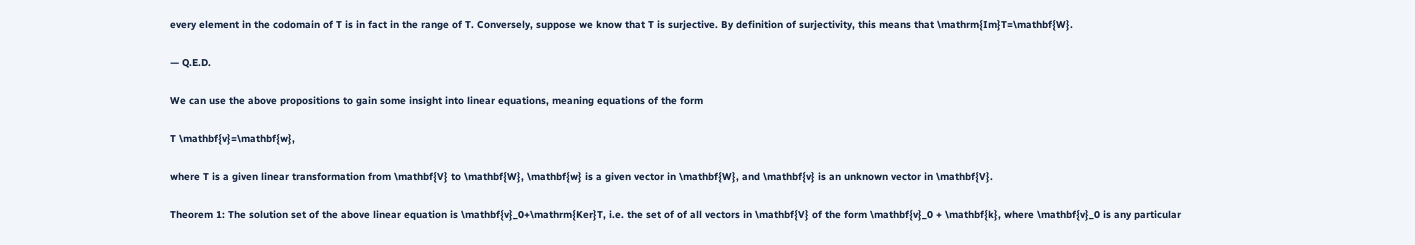every element in the codomain of T is in fact in the range of T. Conversely, suppose we know that T is surjective. By definition of surjectivity, this means that \mathrm{Im}T=\mathbf{W}.

— Q.E.D.

We can use the above propositions to gain some insight into linear equations, meaning equations of the form

T \mathbf{v}=\mathbf{w},

where T is a given linear transformation from \mathbf{V} to \mathbf{W}, \mathbf{w} is a given vector in \mathbf{W}, and \mathbf{v} is an unknown vector in \mathbf{V}.

Theorem 1: The solution set of the above linear equation is \mathbf{v}_0+\mathrm{Ker}T, i.e. the set of of all vectors in \mathbf{V} of the form \mathbf{v}_0 + \mathbf{k}, where \mathbf{v}_0 is any particular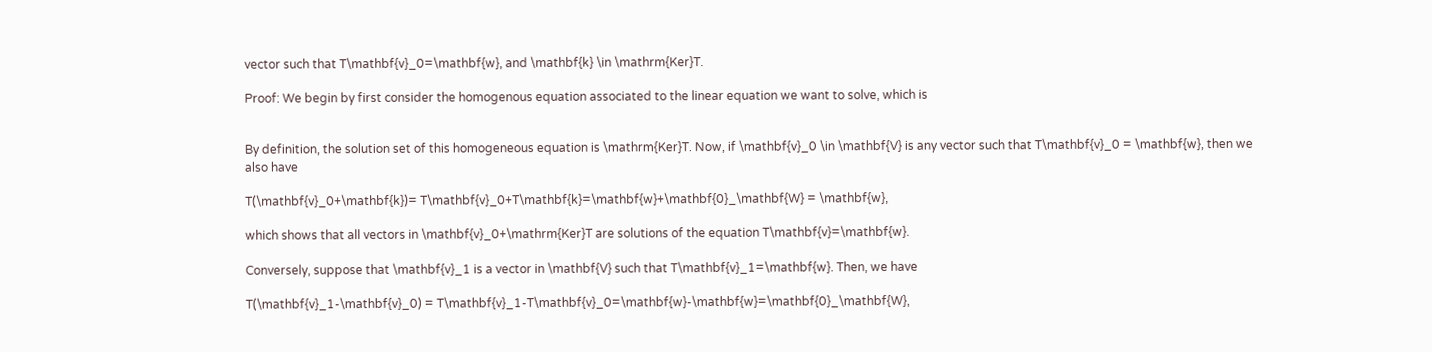vector such that T\mathbf{v}_0=\mathbf{w}, and \mathbf{k} \in \mathrm{Ker}T.

Proof: We begin by first consider the homogenous equation associated to the linear equation we want to solve, which is


By definition, the solution set of this homogeneous equation is \mathrm{Ker}T. Now, if \mathbf{v}_0 \in \mathbf{V} is any vector such that T\mathbf{v}_0 = \mathbf{w}, then we also have

T(\mathbf{v}_0+\mathbf{k})= T\mathbf{v}_0+T\mathbf{k}=\mathbf{w}+\mathbf{0}_\mathbf{W} = \mathbf{w},

which shows that all vectors in \mathbf{v}_0+\mathrm{Ker}T are solutions of the equation T\mathbf{v}=\mathbf{w}.

Conversely, suppose that \mathbf{v}_1 is a vector in \mathbf{V} such that T\mathbf{v}_1=\mathbf{w}. Then, we have

T(\mathbf{v}_1-\mathbf{v}_0) = T\mathbf{v}_1-T\mathbf{v}_0=\mathbf{w}-\mathbf{w}=\mathbf{0}_\mathbf{W},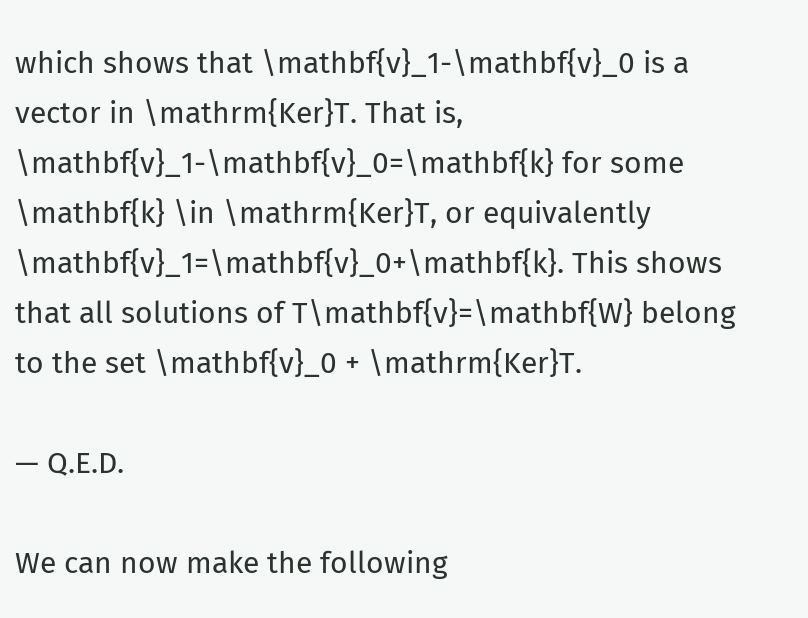which shows that \mathbf{v}_1-\mathbf{v}_0 is a vector in \mathrm{Ker}T. That is, \mathbf{v}_1-\mathbf{v}_0=\mathbf{k} for some \mathbf{k} \in \mathrm{Ker}T, or equivalently \mathbf{v}_1=\mathbf{v}_0+\mathbf{k}. This shows that all solutions of T\mathbf{v}=\mathbf{W} belong to the set \mathbf{v}_0 + \mathrm{Ker}T.

— Q.E.D.

We can now make the following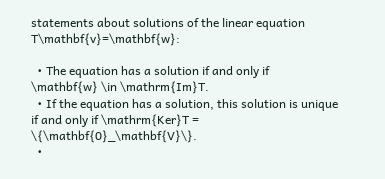statements about solutions of the linear equation T\mathbf{v}=\mathbf{w}:

  • The equation has a solution if and only if \mathbf{w} \in \mathrm{Im}T.
  • If the equation has a solution, this solution is unique if and only if \mathrm{Ker}T = \{\mathbf{0}_\mathbf{V}\}.
  •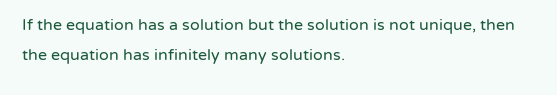If the equation has a solution but the solution is not unique, then the equation has infinitely many solutions.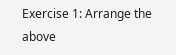Exercise 1: Arrange the above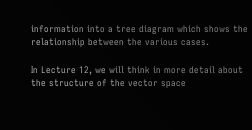information into a tree diagram which shows the relationship between the various cases.

In Lecture 12, we will think in more detail about the structure of the vector space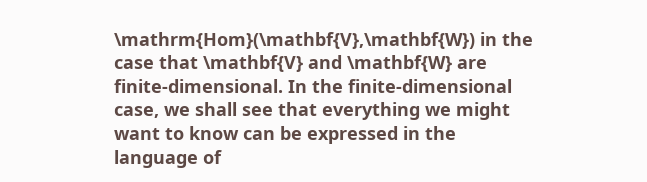\mathrm{Hom}(\mathbf{V},\mathbf{W}) in the case that \mathbf{V} and \mathbf{W} are finite-dimensional. In the finite-dimensional case, we shall see that everything we might want to know can be expressed in the language of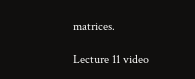matrices.

Lecture 11 video